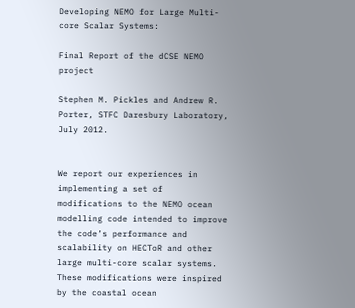Developing NEMO for Large Multi-core Scalar Systems:

Final Report of the dCSE NEMO project

Stephen M. Pickles and Andrew R. Porter, STFC Daresbury Laboratory, July 2012.


We report our experiences in implementing a set of modifications to the NEMO ocean modelling code intended to improve the code’s performance and scalability on HECToR and other large multi-core scalar systems. These modifications were inspired by the coastal ocean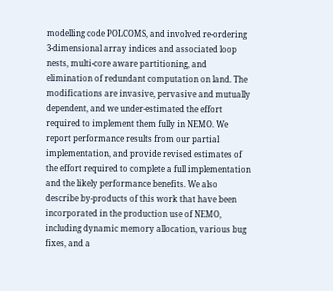modelling code POLCOMS, and involved re-ordering 3-dimensional array indices and associated loop nests, multi-core aware partitioning, and elimination of redundant computation on land. The modifications are invasive, pervasive and mutually dependent, and we under-estimated the effort required to implement them fully in NEMO. We report performance results from our partial implementation, and provide revised estimates of the effort required to complete a full implementation and the likely performance benefits. We also describe by-products of this work that have been incorporated in the production use of NEMO, including dynamic memory allocation, various bug fixes, and a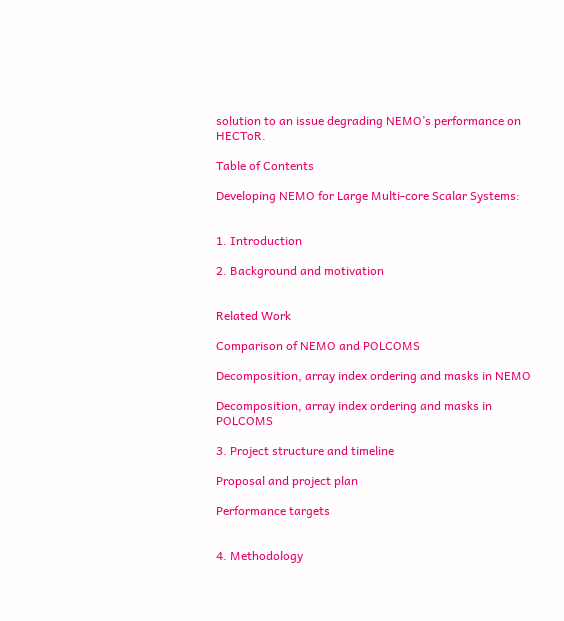solution to an issue degrading NEMO’s performance on HECToR.

Table of Contents

Developing NEMO for Large Multi-core Scalar Systems:


1. Introduction

2. Background and motivation


Related Work

Comparison of NEMO and POLCOMS

Decomposition, array index ordering and masks in NEMO

Decomposition, array index ordering and masks in POLCOMS

3. Project structure and timeline

Proposal and project plan

Performance targets


4. Methodology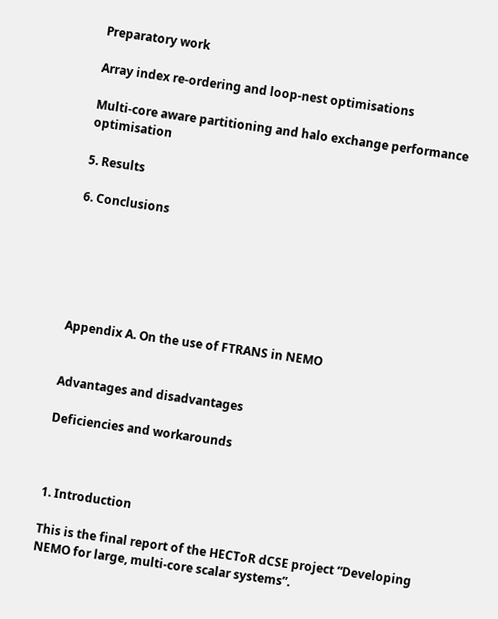Preparatory work

Array index re-ordering and loop-nest optimisations

Multi-core aware partitioning and halo exchange performance optimisation

5. Results

6. Conclusions






Appendix A. On the use of FTRANS in NEMO


Advantages and disadvantages

Deficiencies and workarounds



1. Introduction

This is the final report of the HECToR dCSE project “Developing NEMO for large, multi-core scalar systems”.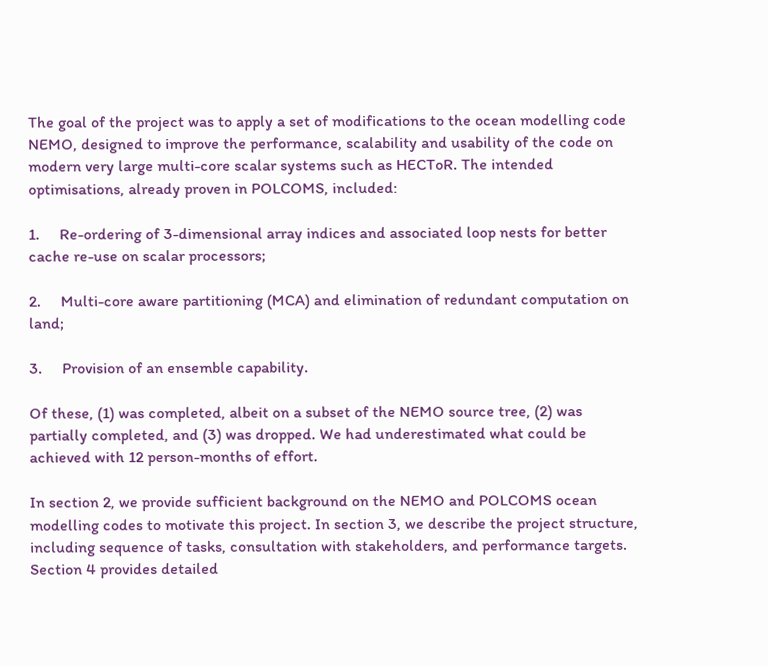The goal of the project was to apply a set of modifications to the ocean modelling code NEMO, designed to improve the performance, scalability and usability of the code on modern very large multi-core scalar systems such as HECToR. The intended optimisations, already proven in POLCOMS, included:

1.     Re-ordering of 3-dimensional array indices and associated loop nests for better cache re-use on scalar processors;

2.     Multi-core aware partitioning (MCA) and elimination of redundant computation on land;

3.     Provision of an ensemble capability.

Of these, (1) was completed, albeit on a subset of the NEMO source tree, (2) was partially completed, and (3) was dropped. We had underestimated what could be achieved with 12 person-months of effort.

In section 2, we provide sufficient background on the NEMO and POLCOMS ocean modelling codes to motivate this project. In section 3, we describe the project structure, including sequence of tasks, consultation with stakeholders, and performance targets. Section 4 provides detailed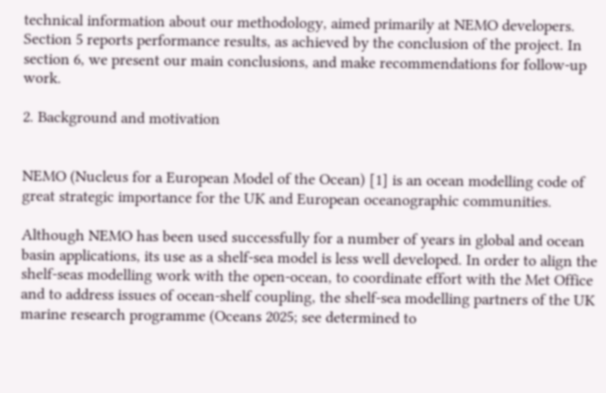technical information about our methodology, aimed primarily at NEMO developers. Section 5 reports performance results, as achieved by the conclusion of the project. In section 6, we present our main conclusions, and make recommendations for follow-up work.

2. Background and motivation


NEMO (Nucleus for a European Model of the Ocean) [1] is an ocean modelling code of great strategic importance for the UK and European oceanographic communities.

Although NEMO has been used successfully for a number of years in global and ocean basin applications, its use as a shelf-sea model is less well developed. In order to align the shelf-seas modelling work with the open-ocean, to coordinate effort with the Met Office and to address issues of ocean-shelf coupling, the shelf-sea modelling partners of the UK marine research programme (Oceans 2025; see determined to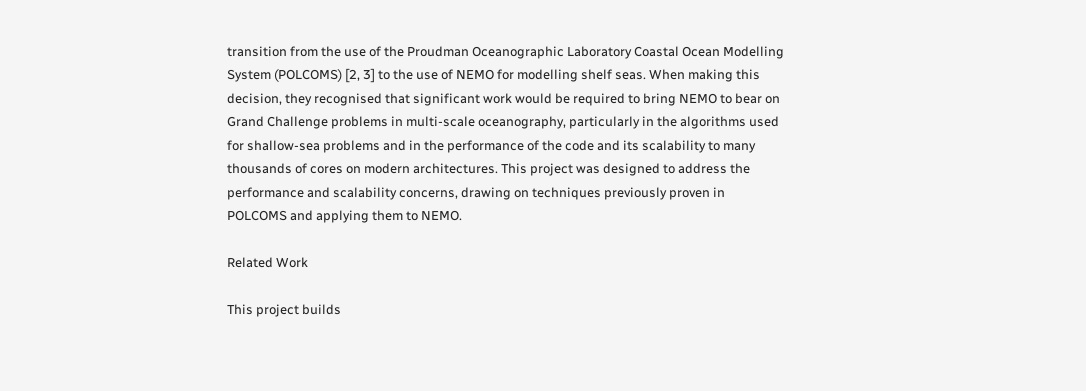transition from the use of the Proudman Oceanographic Laboratory Coastal Ocean Modelling System (POLCOMS) [2, 3] to the use of NEMO for modelling shelf seas. When making this decision, they recognised that significant work would be required to bring NEMO to bear on Grand Challenge problems in multi-scale oceanography, particularly in the algorithms used for shallow-sea problems and in the performance of the code and its scalability to many thousands of cores on modern architectures. This project was designed to address the performance and scalability concerns, drawing on techniques previously proven in POLCOMS and applying them to NEMO.

Related Work

This project builds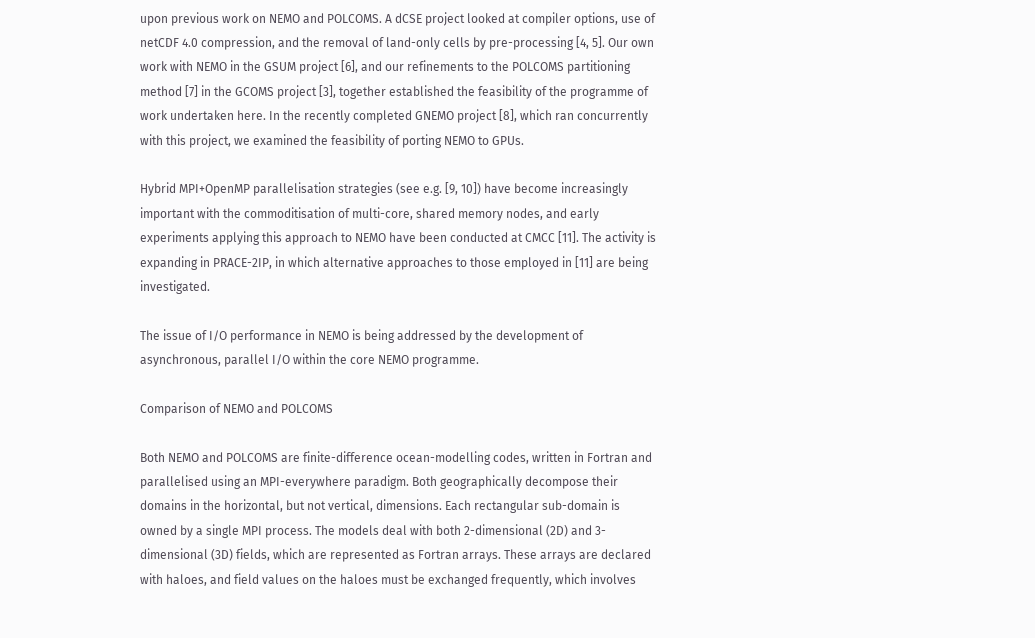upon previous work on NEMO and POLCOMS. A dCSE project looked at compiler options, use of netCDF 4.0 compression, and the removal of land-only cells by pre-processing [4, 5]. Our own work with NEMO in the GSUM project [6], and our refinements to the POLCOMS partitioning method [7] in the GCOMS project [3], together established the feasibility of the programme of work undertaken here. In the recently completed GNEMO project [8], which ran concurrently with this project, we examined the feasibility of porting NEMO to GPUs.

Hybrid MPI+OpenMP parallelisation strategies (see e.g. [9, 10]) have become increasingly important with the commoditisation of multi-core, shared memory nodes, and early experiments applying this approach to NEMO have been conducted at CMCC [11]. The activity is expanding in PRACE-2IP, in which alternative approaches to those employed in [11] are being investigated.

The issue of I/O performance in NEMO is being addressed by the development of asynchronous, parallel I/O within the core NEMO programme.

Comparison of NEMO and POLCOMS

Both NEMO and POLCOMS are finite-difference ocean-modelling codes, written in Fortran and parallelised using an MPI-everywhere paradigm. Both geographically decompose their domains in the horizontal, but not vertical, dimensions. Each rectangular sub-domain is owned by a single MPI process. The models deal with both 2-dimensional (2D) and 3-dimensional (3D) fields, which are represented as Fortran arrays. These arrays are declared with haloes, and field values on the haloes must be exchanged frequently, which involves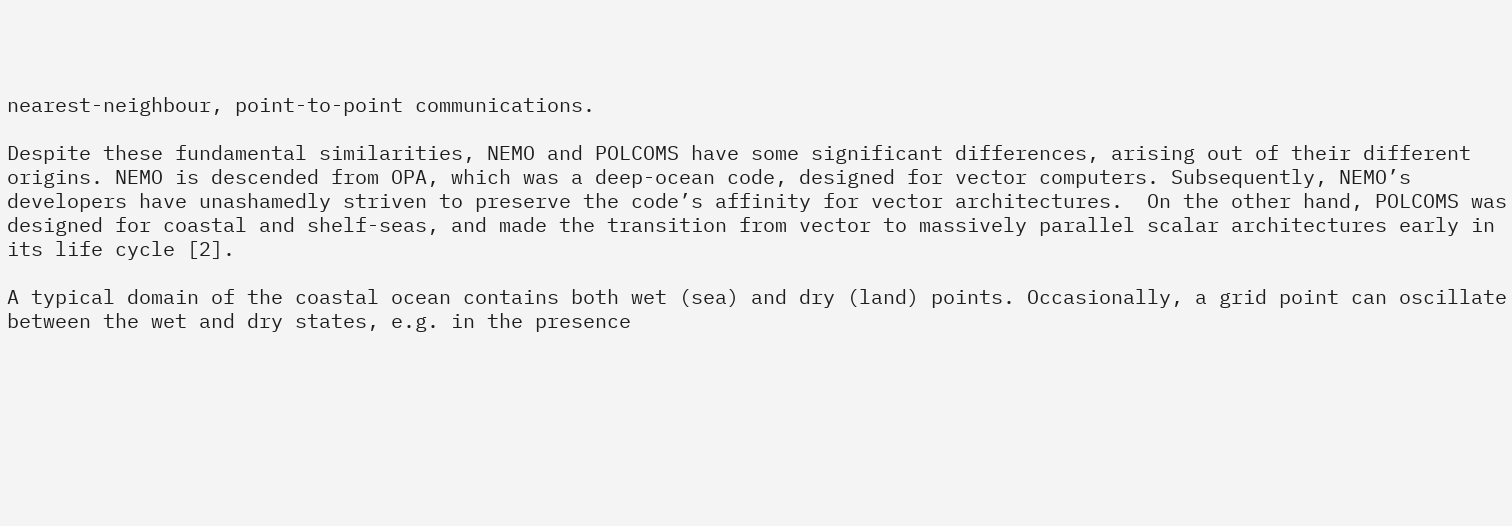nearest-neighbour, point-to-point communications.

Despite these fundamental similarities, NEMO and POLCOMS have some significant differences, arising out of their different origins. NEMO is descended from OPA, which was a deep-ocean code, designed for vector computers. Subsequently, NEMO’s developers have unashamedly striven to preserve the code’s affinity for vector architectures.  On the other hand, POLCOMS was designed for coastal and shelf-seas, and made the transition from vector to massively parallel scalar architectures early in its life cycle [2].

A typical domain of the coastal ocean contains both wet (sea) and dry (land) points. Occasionally, a grid point can oscillate between the wet and dry states, e.g. in the presence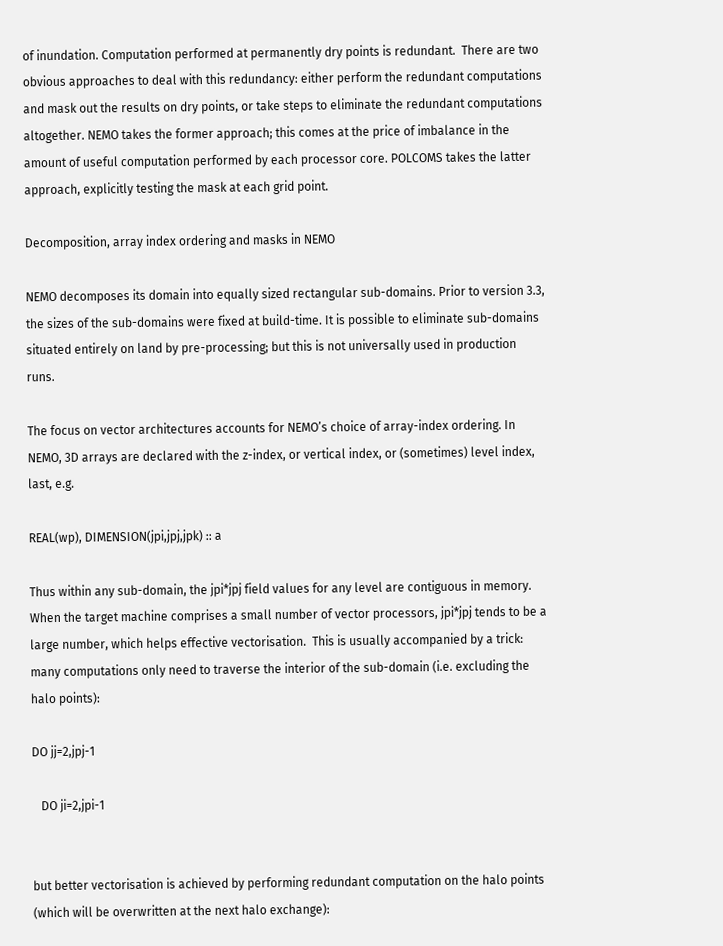of inundation. Computation performed at permanently dry points is redundant.  There are two obvious approaches to deal with this redundancy: either perform the redundant computations and mask out the results on dry points, or take steps to eliminate the redundant computations altogether. NEMO takes the former approach; this comes at the price of imbalance in the amount of useful computation performed by each processor core. POLCOMS takes the latter approach, explicitly testing the mask at each grid point.

Decomposition, array index ordering and masks in NEMO

NEMO decomposes its domain into equally sized rectangular sub-domains. Prior to version 3.3, the sizes of the sub-domains were fixed at build-time. It is possible to eliminate sub-domains situated entirely on land by pre-processing; but this is not universally used in production runs.

The focus on vector architectures accounts for NEMO’s choice of array-index ordering. In NEMO, 3D arrays are declared with the z-index, or vertical index, or (sometimes) level index, last, e.g.

REAL(wp), DIMENSION(jpi,jpj,jpk) :: a

Thus within any sub-domain, the jpi*jpj field values for any level are contiguous in memory. When the target machine comprises a small number of vector processors, jpi*jpj tends to be a large number, which helps effective vectorisation.  This is usually accompanied by a trick: many computations only need to traverse the interior of the sub-domain (i.e. excluding the halo points):

DO jj=2,jpj-1

   DO ji=2,jpi-1


but better vectorisation is achieved by performing redundant computation on the halo points (which will be overwritten at the next halo exchange):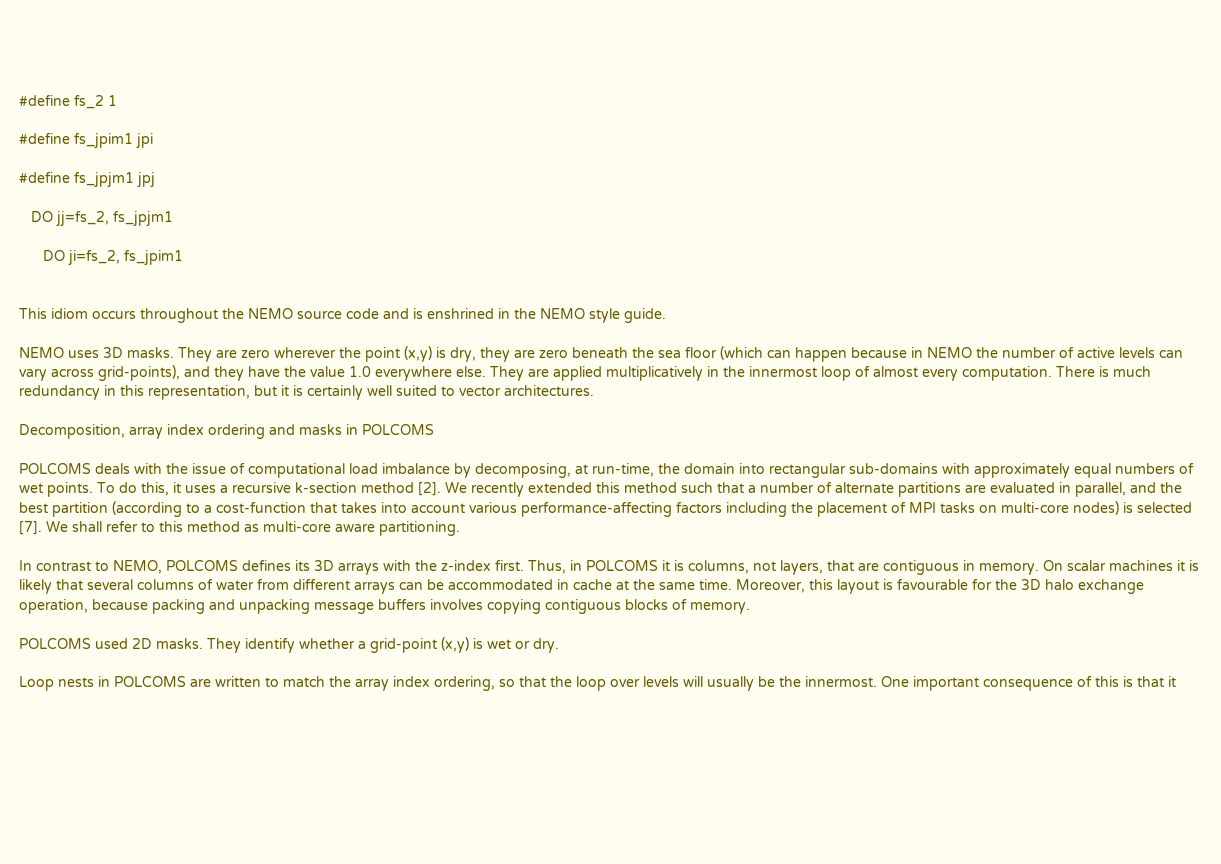#define fs_2 1

#define fs_jpim1 jpi

#define fs_jpjm1 jpj

   DO jj=fs_2, fs_jpjm1

      DO ji=fs_2, fs_jpim1


This idiom occurs throughout the NEMO source code and is enshrined in the NEMO style guide.

NEMO uses 3D masks. They are zero wherever the point (x,y) is dry, they are zero beneath the sea floor (which can happen because in NEMO the number of active levels can vary across grid-points), and they have the value 1.0 everywhere else. They are applied multiplicatively in the innermost loop of almost every computation. There is much redundancy in this representation, but it is certainly well suited to vector architectures.

Decomposition, array index ordering and masks in POLCOMS

POLCOMS deals with the issue of computational load imbalance by decomposing, at run-time, the domain into rectangular sub-domains with approximately equal numbers of wet points. To do this, it uses a recursive k-section method [2]. We recently extended this method such that a number of alternate partitions are evaluated in parallel, and the best partition (according to a cost-function that takes into account various performance-affecting factors including the placement of MPI tasks on multi-core nodes) is selected [7]. We shall refer to this method as multi-core aware partitioning.

In contrast to NEMO, POLCOMS defines its 3D arrays with the z-index first. Thus, in POLCOMS it is columns, not layers, that are contiguous in memory. On scalar machines it is likely that several columns of water from different arrays can be accommodated in cache at the same time. Moreover, this layout is favourable for the 3D halo exchange operation, because packing and unpacking message buffers involves copying contiguous blocks of memory.

POLCOMS used 2D masks. They identify whether a grid-point (x,y) is wet or dry.

Loop nests in POLCOMS are written to match the array index ordering, so that the loop over levels will usually be the innermost. One important consequence of this is that it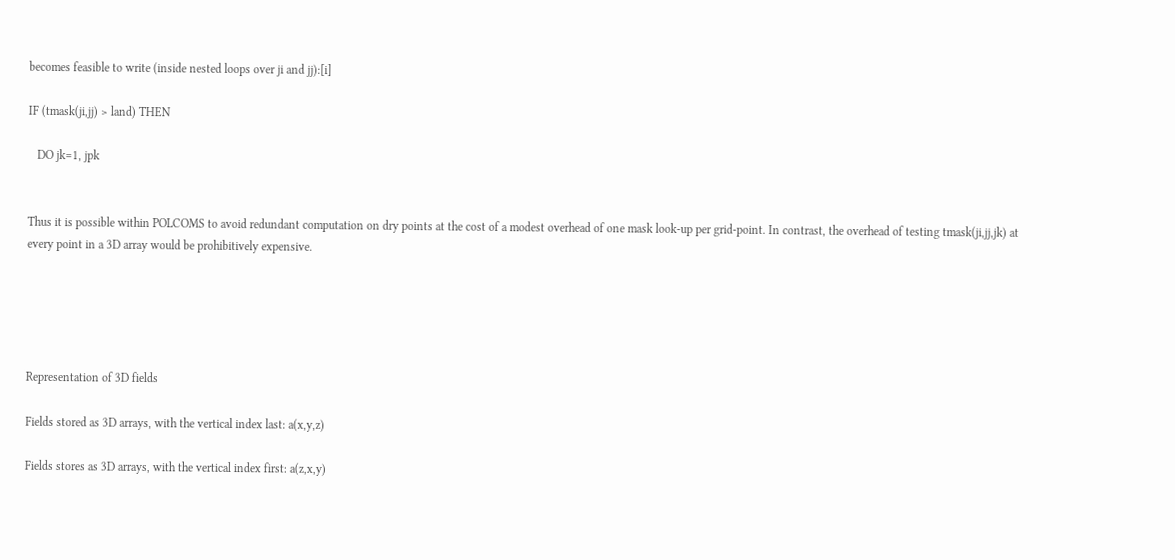becomes feasible to write (inside nested loops over ji and jj):[i]

IF (tmask(ji,jj) > land) THEN

   DO jk=1, jpk


Thus it is possible within POLCOMS to avoid redundant computation on dry points at the cost of a modest overhead of one mask look-up per grid-point. In contrast, the overhead of testing tmask(ji,jj,jk) at every point in a 3D array would be prohibitively expensive.





Representation of 3D fields

Fields stored as 3D arrays, with the vertical index last: a(x,y,z)

Fields stores as 3D arrays, with the vertical index first: a(z,x,y)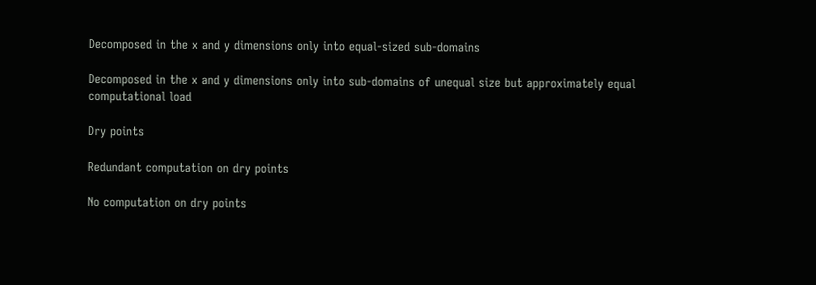Decomposed in the x and y dimensions only into equal-sized sub-domains

Decomposed in the x and y dimensions only into sub-domains of unequal size but approximately equal computational load

Dry points

Redundant computation on dry points

No computation on dry points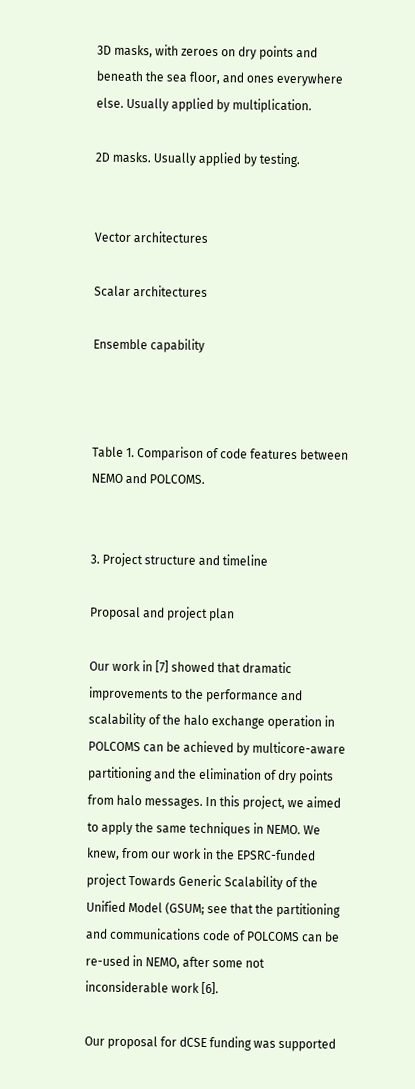3D masks, with zeroes on dry points and beneath the sea floor, and ones everywhere else. Usually applied by multiplication.

2D masks. Usually applied by testing.


Vector architectures

Scalar architectures

Ensemble capability



Table 1. Comparison of code features between NEMO and POLCOMS.


3. Project structure and timeline

Proposal and project plan

Our work in [7] showed that dramatic improvements to the performance and scalability of the halo exchange operation in POLCOMS can be achieved by multicore-aware partitioning and the elimination of dry points from halo messages. In this project, we aimed to apply the same techniques in NEMO. We knew, from our work in the EPSRC-funded project Towards Generic Scalability of the Unified Model (GSUM; see that the partitioning and communications code of POLCOMS can be re-used in NEMO, after some not inconsiderable work [6].

Our proposal for dCSE funding was supported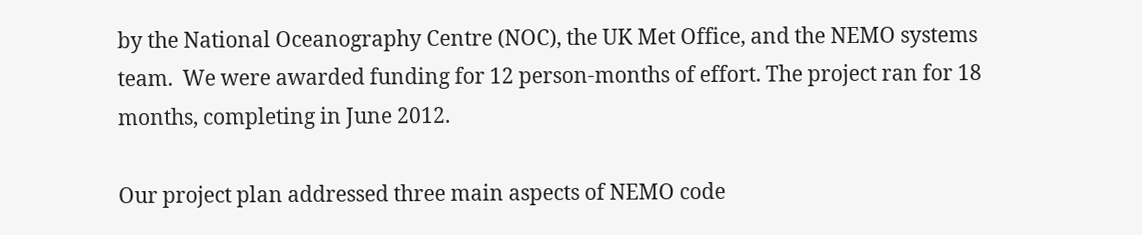by the National Oceanography Centre (NOC), the UK Met Office, and the NEMO systems team.  We were awarded funding for 12 person-months of effort. The project ran for 18 months, completing in June 2012.

Our project plan addressed three main aspects of NEMO code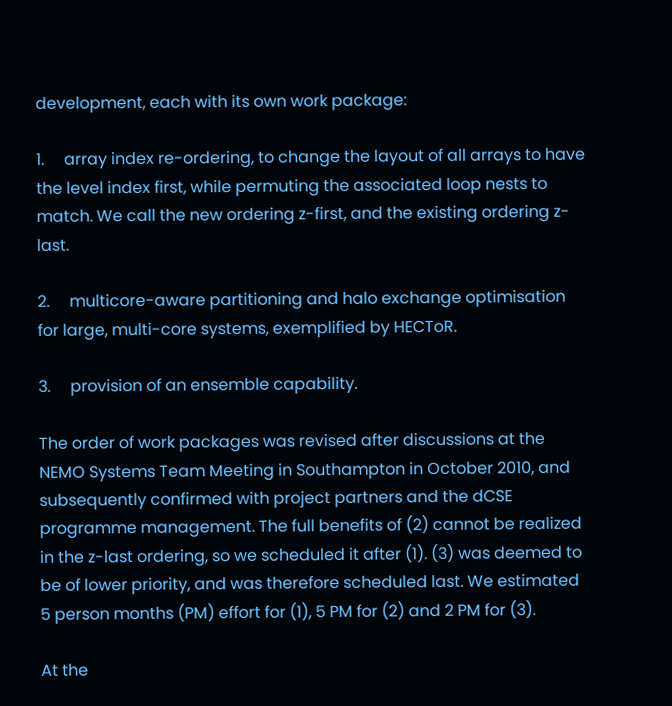development, each with its own work package:

1.     array index re-ordering, to change the layout of all arrays to have the level index first, while permuting the associated loop nests to match. We call the new ordering z-first, and the existing ordering z-last.

2.     multicore-aware partitioning and halo exchange optimisation for large, multi-core systems, exemplified by HECToR.

3.     provision of an ensemble capability.

The order of work packages was revised after discussions at the NEMO Systems Team Meeting in Southampton in October 2010, and subsequently confirmed with project partners and the dCSE programme management. The full benefits of (2) cannot be realized in the z-last ordering, so we scheduled it after (1). (3) was deemed to be of lower priority, and was therefore scheduled last. We estimated 5 person months (PM) effort for (1), 5 PM for (2) and 2 PM for (3).

At the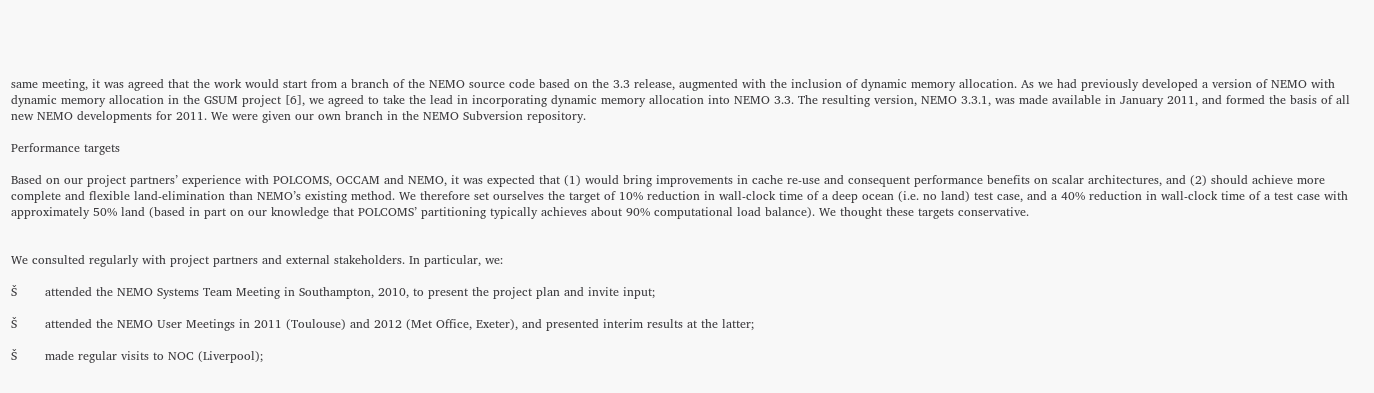same meeting, it was agreed that the work would start from a branch of the NEMO source code based on the 3.3 release, augmented with the inclusion of dynamic memory allocation. As we had previously developed a version of NEMO with dynamic memory allocation in the GSUM project [6], we agreed to take the lead in incorporating dynamic memory allocation into NEMO 3.3. The resulting version, NEMO 3.3.1, was made available in January 2011, and formed the basis of all new NEMO developments for 2011. We were given our own branch in the NEMO Subversion repository.

Performance targets

Based on our project partners’ experience with POLCOMS, OCCAM and NEMO, it was expected that (1) would bring improvements in cache re-use and consequent performance benefits on scalar architectures, and (2) should achieve more complete and flexible land-elimination than NEMO’s existing method. We therefore set ourselves the target of 10% reduction in wall-clock time of a deep ocean (i.e. no land) test case, and a 40% reduction in wall-clock time of a test case with approximately 50% land (based in part on our knowledge that POLCOMS’ partitioning typically achieves about 90% computational load balance). We thought these targets conservative.


We consulted regularly with project partners and external stakeholders. In particular, we:

Š       attended the NEMO Systems Team Meeting in Southampton, 2010, to present the project plan and invite input;

Š       attended the NEMO User Meetings in 2011 (Toulouse) and 2012 (Met Office, Exeter), and presented interim results at the latter;

Š       made regular visits to NOC (Liverpool);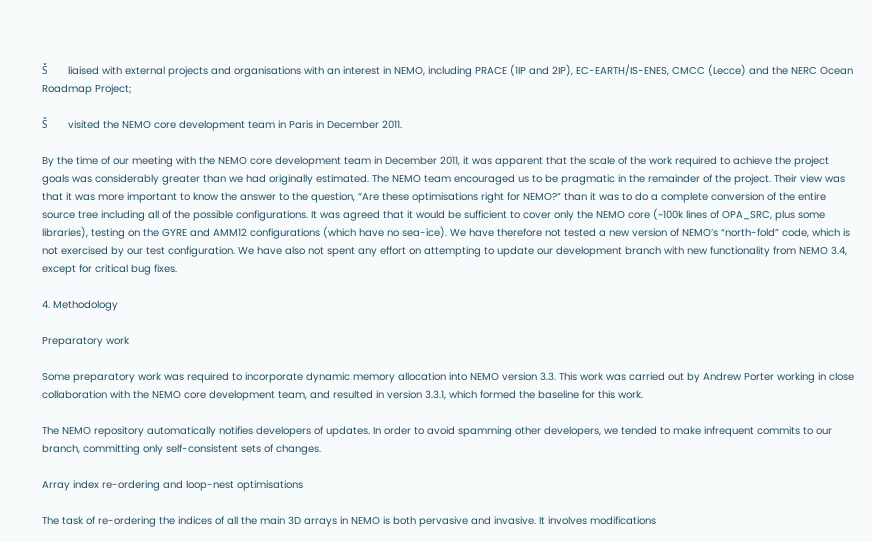Š       liaised with external projects and organisations with an interest in NEMO, including PRACE (1IP and 2IP), EC-EARTH/IS-ENES, CMCC (Lecce) and the NERC Ocean Roadmap Project;

Š       visited the NEMO core development team in Paris in December 2011.

By the time of our meeting with the NEMO core development team in December 2011, it was apparent that the scale of the work required to achieve the project goals was considerably greater than we had originally estimated. The NEMO team encouraged us to be pragmatic in the remainder of the project. Their view was that it was more important to know the answer to the question, “Are these optimisations right for NEMO?” than it was to do a complete conversion of the entire source tree including all of the possible configurations. It was agreed that it would be sufficient to cover only the NEMO core (~100k lines of OPA_SRC, plus some libraries), testing on the GYRE and AMM12 configurations (which have no sea-ice). We have therefore not tested a new version of NEMO’s “north-fold” code, which is not exercised by our test configuration. We have also not spent any effort on attempting to update our development branch with new functionality from NEMO 3.4, except for critical bug fixes.

4. Methodology

Preparatory work

Some preparatory work was required to incorporate dynamic memory allocation into NEMO version 3.3. This work was carried out by Andrew Porter working in close collaboration with the NEMO core development team, and resulted in version 3.3.1, which formed the baseline for this work.

The NEMO repository automatically notifies developers of updates. In order to avoid spamming other developers, we tended to make infrequent commits to our branch, committing only self-consistent sets of changes.

Array index re-ordering and loop-nest optimisations

The task of re-ordering the indices of all the main 3D arrays in NEMO is both pervasive and invasive. It involves modifications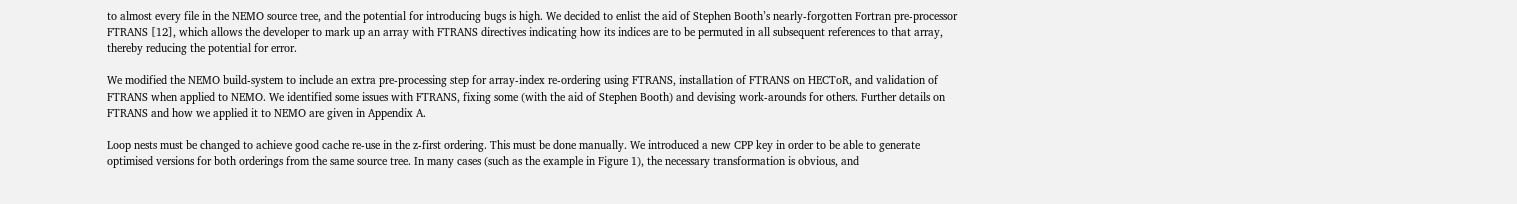to almost every file in the NEMO source tree, and the potential for introducing bugs is high. We decided to enlist the aid of Stephen Booth’s nearly-forgotten Fortran pre-processor FTRANS [12], which allows the developer to mark up an array with FTRANS directives indicating how its indices are to be permuted in all subsequent references to that array, thereby reducing the potential for error.

We modified the NEMO build-system to include an extra pre-processing step for array-index re-ordering using FTRANS, installation of FTRANS on HECToR, and validation of FTRANS when applied to NEMO. We identified some issues with FTRANS, fixing some (with the aid of Stephen Booth) and devising work-arounds for others. Further details on FTRANS and how we applied it to NEMO are given in Appendix A.

Loop nests must be changed to achieve good cache re-use in the z-first ordering. This must be done manually. We introduced a new CPP key in order to be able to generate optimised versions for both orderings from the same source tree. In many cases (such as the example in Figure 1), the necessary transformation is obvious, and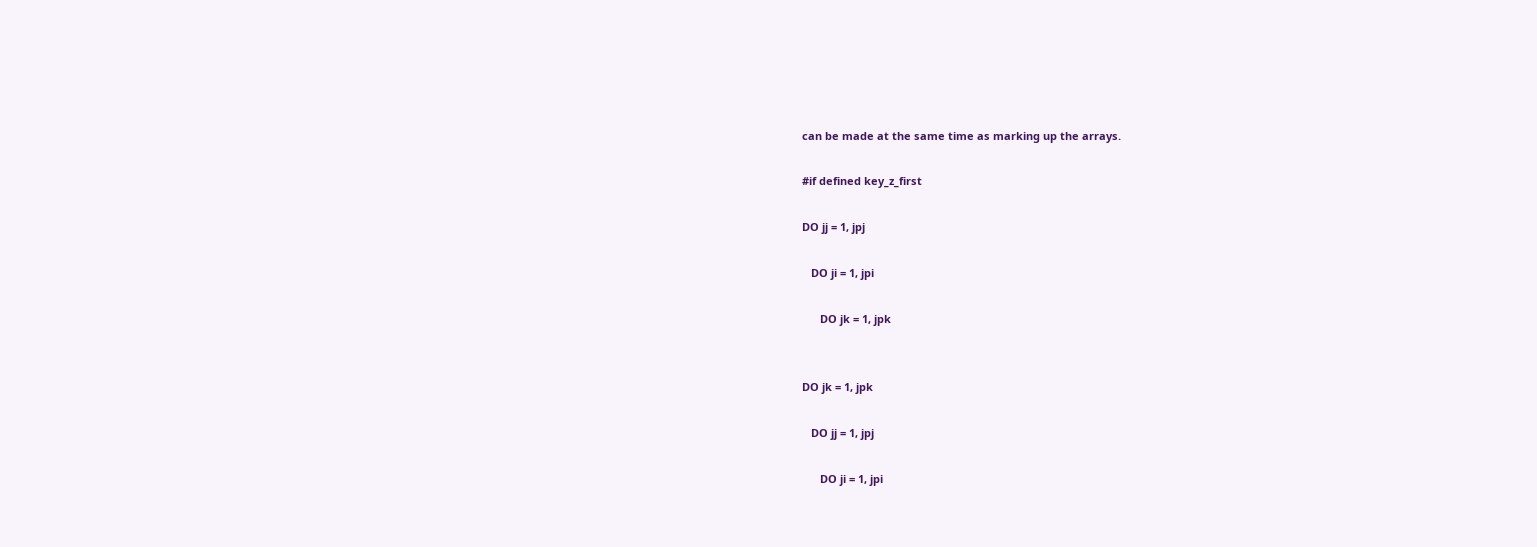can be made at the same time as marking up the arrays.

#if defined key_z_first

DO jj = 1, jpj

   DO ji = 1, jpi

      DO jk = 1, jpk


DO jk = 1, jpk

   DO jj = 1, jpj

      DO ji = 1, jpi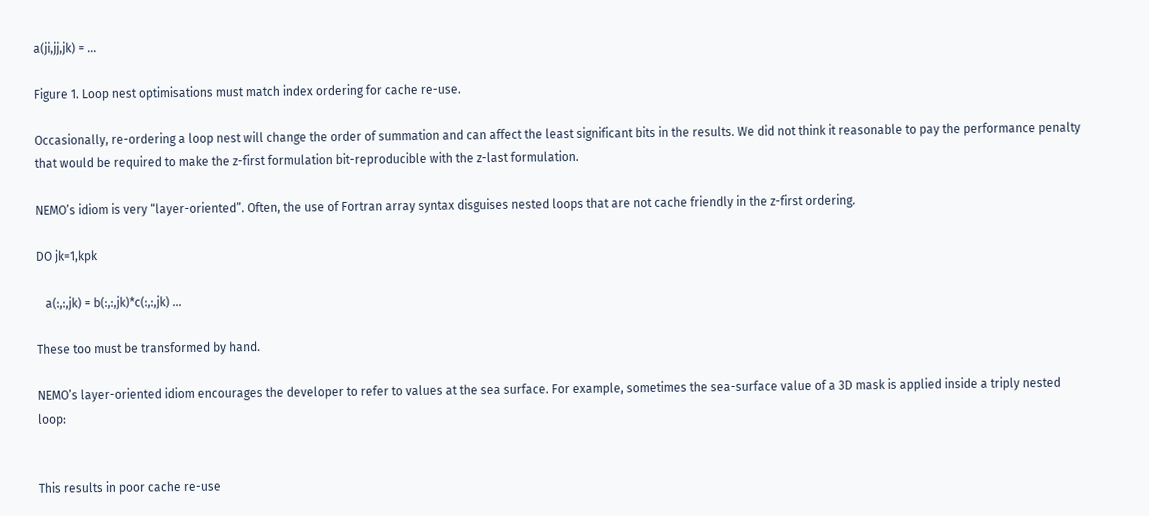a(ji,jj,jk) = …

Figure 1. Loop nest optimisations must match index ordering for cache re-use.

Occasionally, re-ordering a loop nest will change the order of summation and can affect the least significant bits in the results. We did not think it reasonable to pay the performance penalty that would be required to make the z-first formulation bit-reproducible with the z-last formulation.

NEMO’s idiom is very “layer-oriented”. Often, the use of Fortran array syntax disguises nested loops that are not cache friendly in the z-first ordering.

DO jk=1,kpk

   a(:,:,jk) = b(:,:,jk)*c(:,:,jk) …

These too must be transformed by hand.

NEMO’s layer-oriented idiom encourages the developer to refer to values at the sea surface. For example, sometimes the sea-surface value of a 3D mask is applied inside a triply nested loop:


This results in poor cache re-use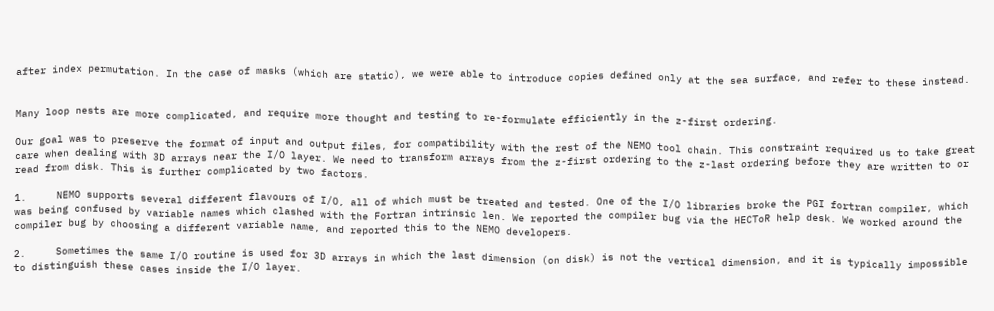after index permutation. In the case of masks (which are static), we were able to introduce copies defined only at the sea surface, and refer to these instead.


Many loop nests are more complicated, and require more thought and testing to re-formulate efficiently in the z-first ordering.

Our goal was to preserve the format of input and output files, for compatibility with the rest of the NEMO tool chain. This constraint required us to take great care when dealing with 3D arrays near the I/O layer. We need to transform arrays from the z-first ordering to the z-last ordering before they are written to or read from disk. This is further complicated by two factors.

1.     NEMO supports several different flavours of I/O, all of which must be treated and tested. One of the I/O libraries broke the PGI fortran compiler, which was being confused by variable names which clashed with the Fortran intrinsic len. We reported the compiler bug via the HECToR help desk. We worked around the compiler bug by choosing a different variable name, and reported this to the NEMO developers.

2.     Sometimes the same I/O routine is used for 3D arrays in which the last dimension (on disk) is not the vertical dimension, and it is typically impossible to distinguish these cases inside the I/O layer.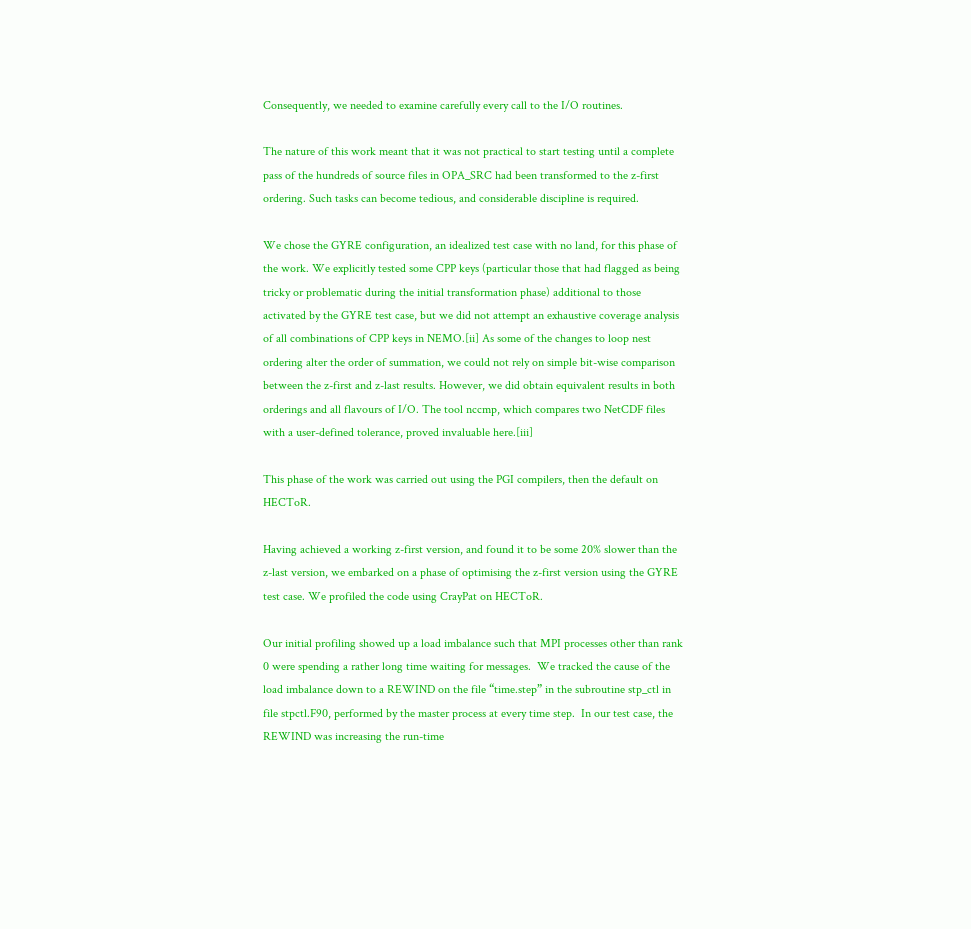Consequently, we needed to examine carefully every call to the I/O routines.

The nature of this work meant that it was not practical to start testing until a complete pass of the hundreds of source files in OPA_SRC had been transformed to the z-first ordering. Such tasks can become tedious, and considerable discipline is required.

We chose the GYRE configuration, an idealized test case with no land, for this phase of the work. We explicitly tested some CPP keys (particular those that had flagged as being tricky or problematic during the initial transformation phase) additional to those activated by the GYRE test case, but we did not attempt an exhaustive coverage analysis of all combinations of CPP keys in NEMO.[ii] As some of the changes to loop nest ordering alter the order of summation, we could not rely on simple bit-wise comparison between the z-first and z-last results. However, we did obtain equivalent results in both orderings and all flavours of I/O. The tool nccmp, which compares two NetCDF files with a user-defined tolerance, proved invaluable here.[iii]

This phase of the work was carried out using the PGI compilers, then the default on HECToR.

Having achieved a working z-first version, and found it to be some 20% slower than the z-last version, we embarked on a phase of optimising the z-first version using the GYRE test case. We profiled the code using CrayPat on HECToR.

Our initial profiling showed up a load imbalance such that MPI processes other than rank 0 were spending a rather long time waiting for messages.  We tracked the cause of the load imbalance down to a REWIND on the file “time.step” in the subroutine stp_ctl in file stpctl.F90, performed by the master process at every time step.  In our test case, the REWIND was increasing the run-time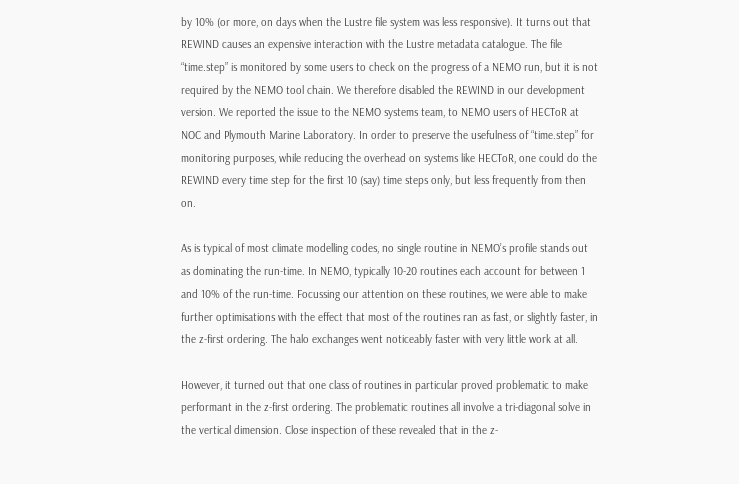by 10% (or more, on days when the Lustre file system was less responsive). It turns out that REWIND causes an expensive interaction with the Lustre metadata catalogue. The file “time.step” is monitored by some users to check on the progress of a NEMO run, but it is not required by the NEMO tool chain. We therefore disabled the REWIND in our development version. We reported the issue to the NEMO systems team, to NEMO users of HECToR at NOC and Plymouth Marine Laboratory. In order to preserve the usefulness of “time.step” for monitoring purposes, while reducing the overhead on systems like HECToR, one could do the REWIND every time step for the first 10 (say) time steps only, but less frequently from then on.

As is typical of most climate modelling codes, no single routine in NEMO’s profile stands out as dominating the run-time. In NEMO, typically 10-20 routines each account for between 1 and 10% of the run-time. Focussing our attention on these routines, we were able to make further optimisations with the effect that most of the routines ran as fast, or slightly faster, in the z-first ordering. The halo exchanges went noticeably faster with very little work at all.

However, it turned out that one class of routines in particular proved problematic to make performant in the z-first ordering. The problematic routines all involve a tri-diagonal solve in the vertical dimension. Close inspection of these revealed that in the z-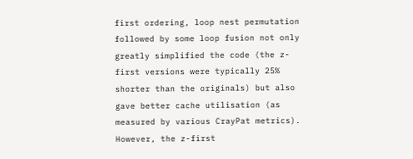first ordering, loop nest permutation followed by some loop fusion not only greatly simplified the code (the z-first versions were typically 25% shorter than the originals) but also gave better cache utilisation (as measured by various CrayPat metrics). However, the z-first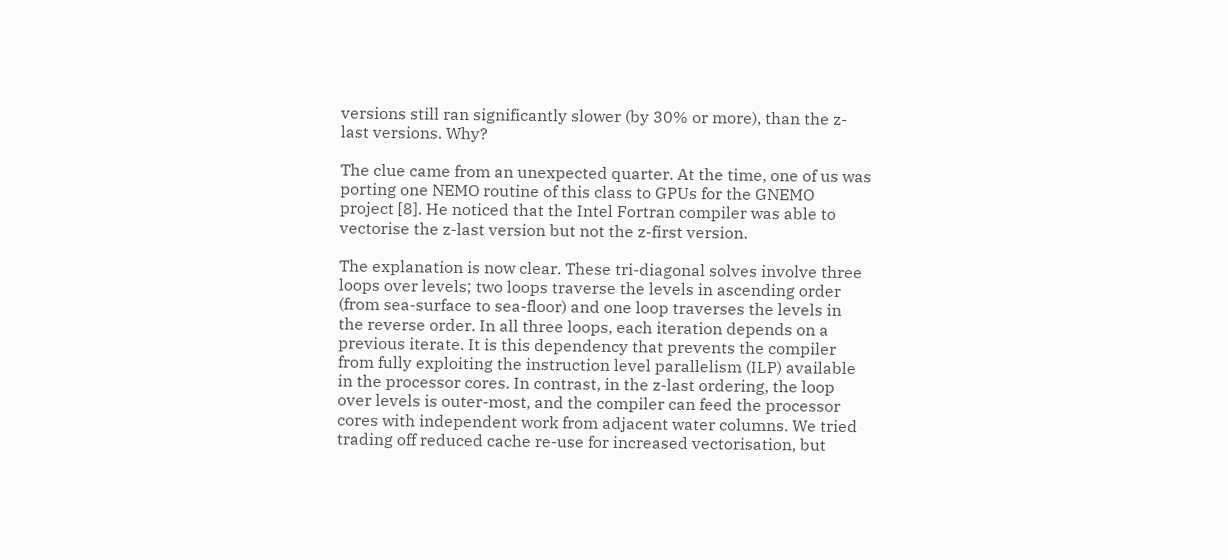versions still ran significantly slower (by 30% or more), than the z-last versions. Why?

The clue came from an unexpected quarter. At the time, one of us was porting one NEMO routine of this class to GPUs for the GNEMO project [8]. He noticed that the Intel Fortran compiler was able to vectorise the z-last version but not the z-first version.

The explanation is now clear. These tri-diagonal solves involve three loops over levels; two loops traverse the levels in ascending order (from sea-surface to sea-floor) and one loop traverses the levels in the reverse order. In all three loops, each iteration depends on a previous iterate. It is this dependency that prevents the compiler from fully exploiting the instruction level parallelism (ILP) available in the processor cores. In contrast, in the z-last ordering, the loop over levels is outer-most, and the compiler can feed the processor cores with independent work from adjacent water columns. We tried trading off reduced cache re-use for increased vectorisation, but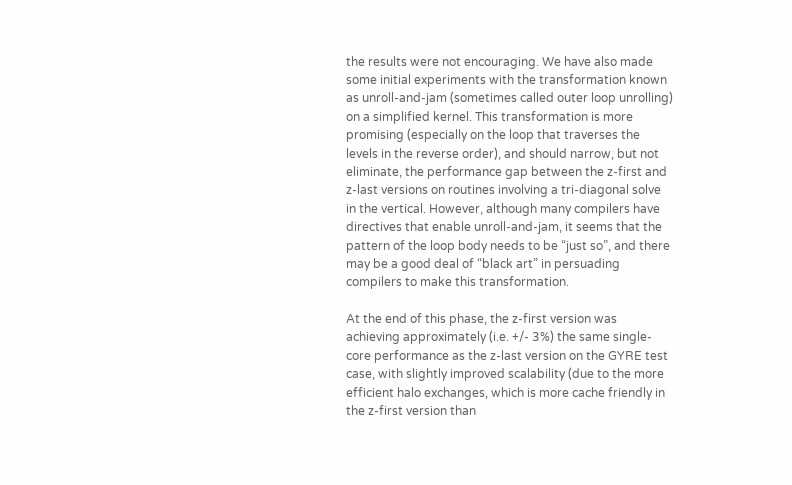the results were not encouraging. We have also made some initial experiments with the transformation known as unroll-and-jam (sometimes called outer loop unrolling) on a simplified kernel. This transformation is more promising (especially on the loop that traverses the levels in the reverse order), and should narrow, but not eliminate, the performance gap between the z-first and z-last versions on routines involving a tri-diagonal solve in the vertical. However, although many compilers have directives that enable unroll-and-jam, it seems that the pattern of the loop body needs to be “just so”, and there may be a good deal of “black art” in persuading compilers to make this transformation.

At the end of this phase, the z-first version was achieving approximately (i.e. +/- 3%) the same single-core performance as the z-last version on the GYRE test case, with slightly improved scalability (due to the more efficient halo exchanges, which is more cache friendly in the z-first version than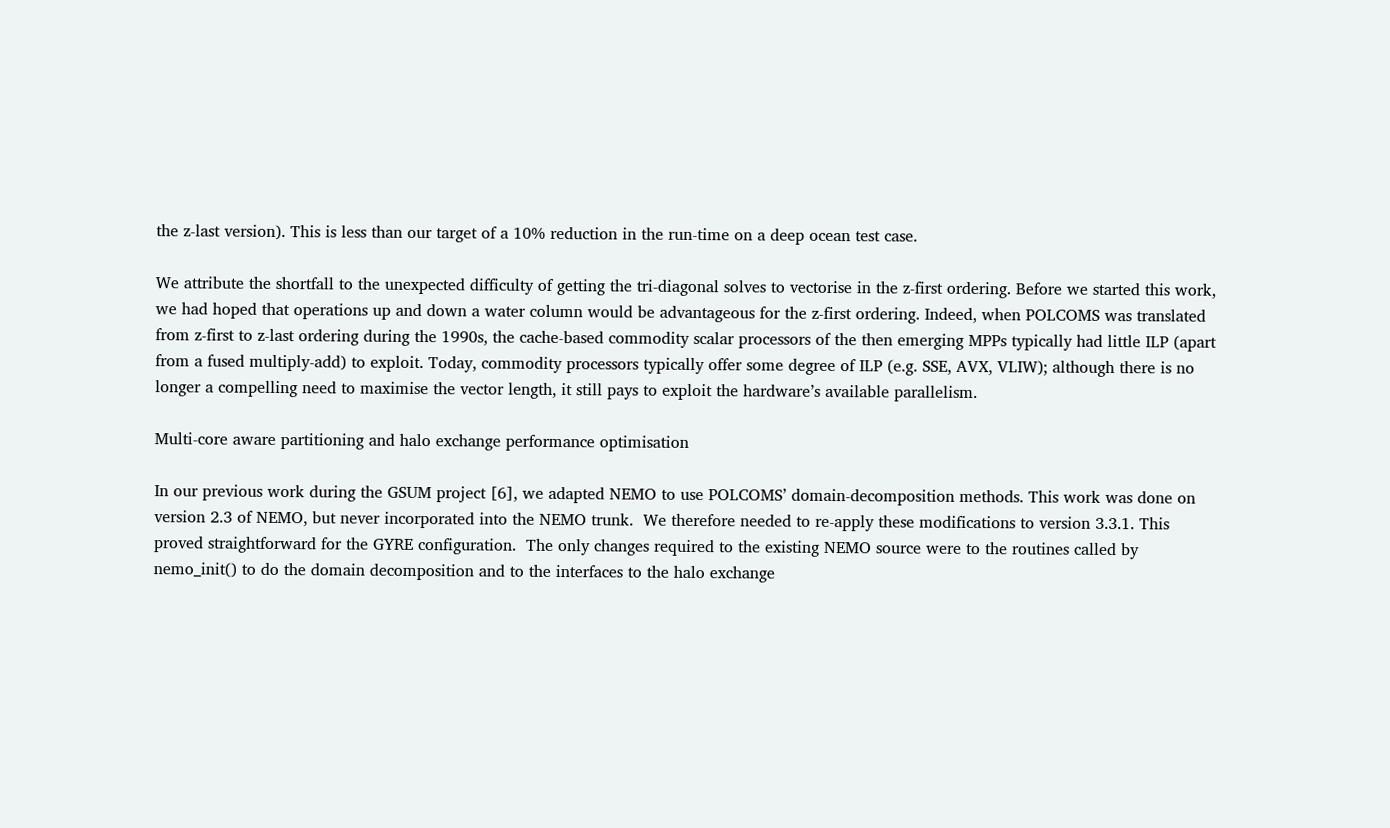the z-last version). This is less than our target of a 10% reduction in the run-time on a deep ocean test case.

We attribute the shortfall to the unexpected difficulty of getting the tri-diagonal solves to vectorise in the z-first ordering. Before we started this work, we had hoped that operations up and down a water column would be advantageous for the z-first ordering. Indeed, when POLCOMS was translated from z-first to z-last ordering during the 1990s, the cache-based commodity scalar processors of the then emerging MPPs typically had little ILP (apart from a fused multiply-add) to exploit. Today, commodity processors typically offer some degree of ILP (e.g. SSE, AVX, VLIW); although there is no longer a compelling need to maximise the vector length, it still pays to exploit the hardware’s available parallelism.

Multi-core aware partitioning and halo exchange performance optimisation

In our previous work during the GSUM project [6], we adapted NEMO to use POLCOMS’ domain-decomposition methods. This work was done on version 2.3 of NEMO, but never incorporated into the NEMO trunk.  We therefore needed to re-apply these modifications to version 3.3.1. This proved straightforward for the GYRE configuration.  The only changes required to the existing NEMO source were to the routines called by nemo_init() to do the domain decomposition and to the interfaces to the halo exchange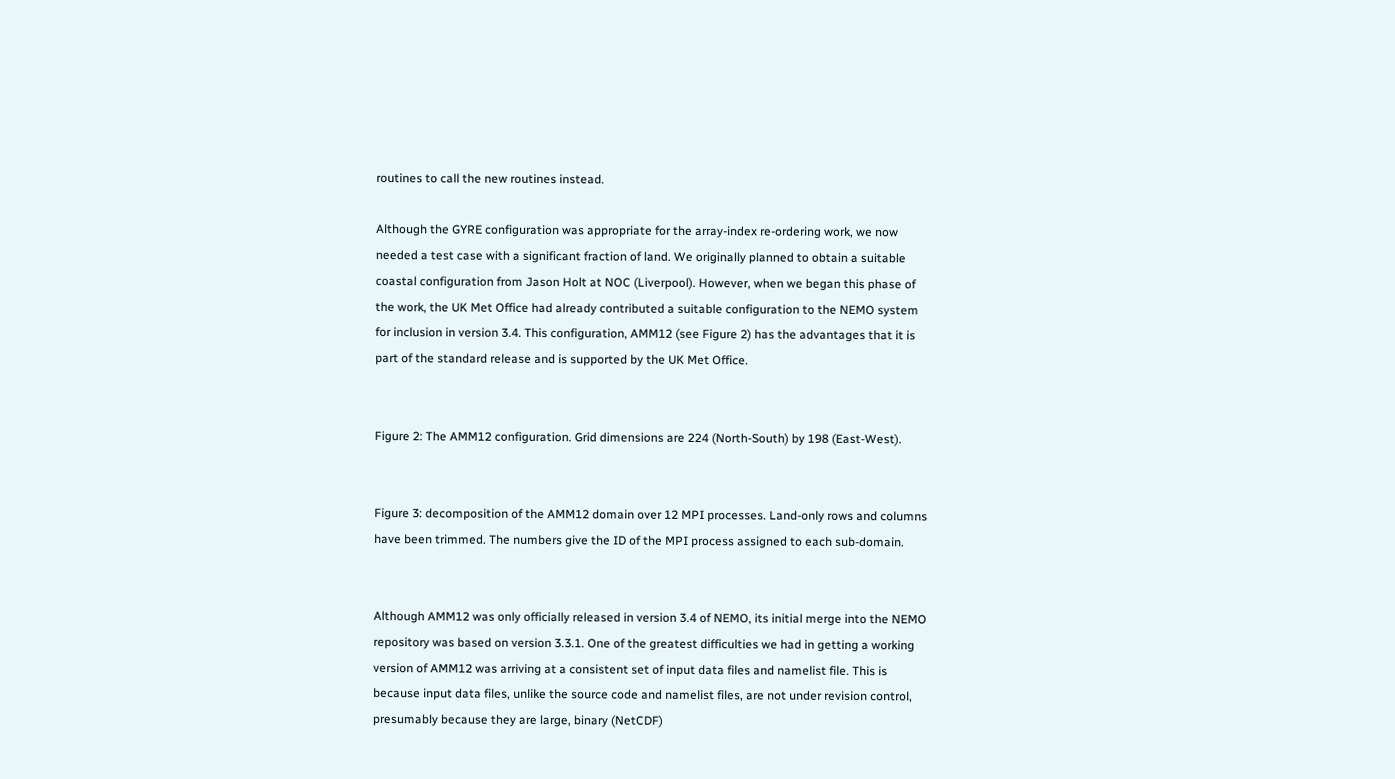routines to call the new routines instead.

Although the GYRE configuration was appropriate for the array-index re-ordering work, we now needed a test case with a significant fraction of land. We originally planned to obtain a suitable coastal configuration from Jason Holt at NOC (Liverpool). However, when we began this phase of the work, the UK Met Office had already contributed a suitable configuration to the NEMO system for inclusion in version 3.4. This configuration, AMM12 (see Figure 2) has the advantages that it is part of the standard release and is supported by the UK Met Office.


Figure 2: The AMM12 configuration. Grid dimensions are 224 (North-South) by 198 (East-West).


Figure 3: decomposition of the AMM12 domain over 12 MPI processes. Land-only rows and columns have been trimmed. The numbers give the ID of the MPI process assigned to each sub-domain.


Although AMM12 was only officially released in version 3.4 of NEMO, its initial merge into the NEMO repository was based on version 3.3.1. One of the greatest difficulties we had in getting a working version of AMM12 was arriving at a consistent set of input data files and namelist file. This is because input data files, unlike the source code and namelist files, are not under revision control, presumably because they are large, binary (NetCDF)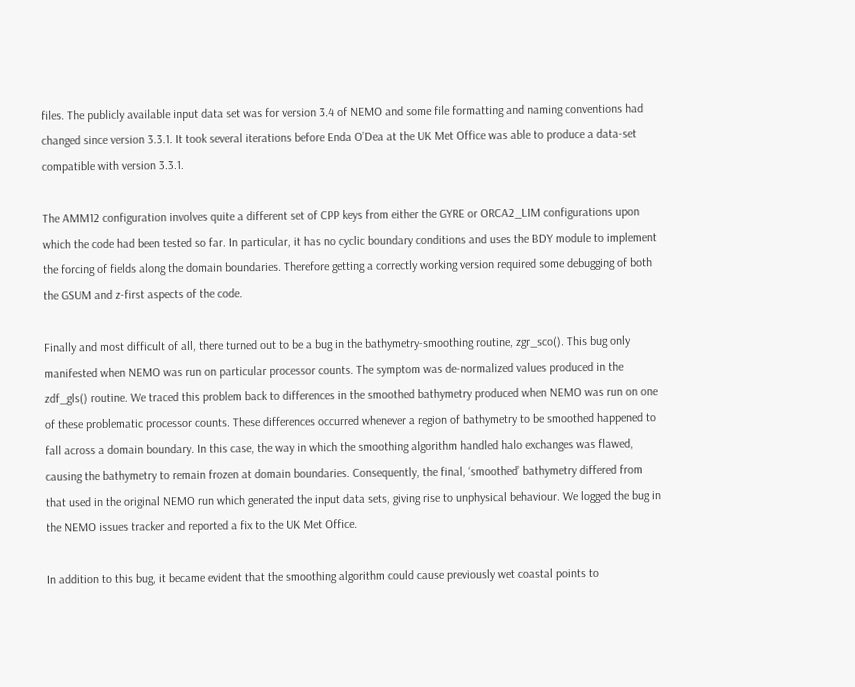files. The publicly available input data set was for version 3.4 of NEMO and some file formatting and naming conventions had changed since version 3.3.1. It took several iterations before Enda O’Dea at the UK Met Office was able to produce a data-set compatible with version 3.3.1.

The AMM12 configuration involves quite a different set of CPP keys from either the GYRE or ORCA2_LIM configurations upon which the code had been tested so far. In particular, it has no cyclic boundary conditions and uses the BDY module to implement the forcing of fields along the domain boundaries. Therefore getting a correctly working version required some debugging of both the GSUM and z-first aspects of the code.

Finally and most difficult of all, there turned out to be a bug in the bathymetry-smoothing routine, zgr_sco(). This bug only manifested when NEMO was run on particular processor counts. The symptom was de-normalized values produced in the zdf_gls() routine. We traced this problem back to differences in the smoothed bathymetry produced when NEMO was run on one of these problematic processor counts. These differences occurred whenever a region of bathymetry to be smoothed happened to fall across a domain boundary. In this case, the way in which the smoothing algorithm handled halo exchanges was flawed, causing the bathymetry to remain frozen at domain boundaries. Consequently, the final, ‘smoothed’ bathymetry differed from that used in the original NEMO run which generated the input data sets, giving rise to unphysical behaviour. We logged the bug in the NEMO issues tracker and reported a fix to the UK Met Office.

In addition to this bug, it became evident that the smoothing algorithm could cause previously wet coastal points to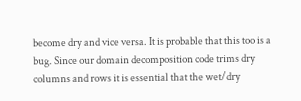become dry and vice versa. It is probable that this too is a bug. Since our domain decomposition code trims dry columns and rows it is essential that the wet/dry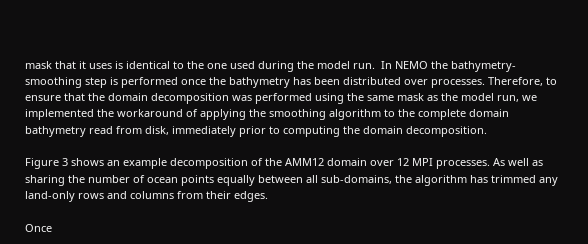mask that it uses is identical to the one used during the model run.  In NEMO the bathymetry-smoothing step is performed once the bathymetry has been distributed over processes. Therefore, to ensure that the domain decomposition was performed using the same mask as the model run, we implemented the workaround of applying the smoothing algorithm to the complete domain bathymetry read from disk, immediately prior to computing the domain decomposition.

Figure 3 shows an example decomposition of the AMM12 domain over 12 MPI processes. As well as sharing the number of ocean points equally between all sub-domains, the algorithm has trimmed any land-only rows and columns from their edges.

Once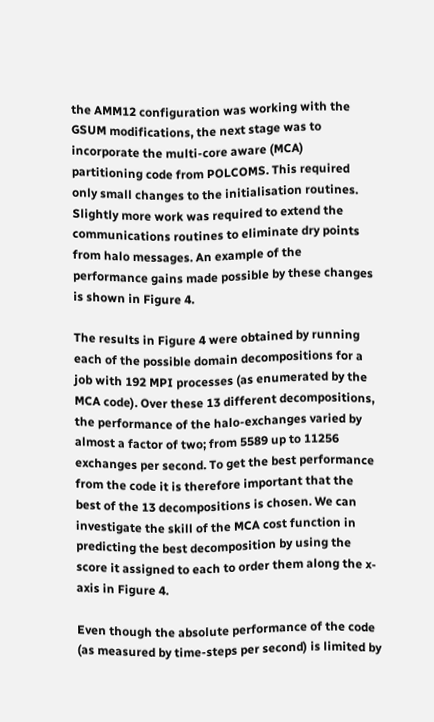the AMM12 configuration was working with the GSUM modifications, the next stage was to incorporate the multi-core aware (MCA) partitioning code from POLCOMS. This required only small changes to the initialisation routines. Slightly more work was required to extend the communications routines to eliminate dry points from halo messages. An example of the performance gains made possible by these changes is shown in Figure 4.

The results in Figure 4 were obtained by running each of the possible domain decompositions for a job with 192 MPI processes (as enumerated by the MCA code). Over these 13 different decompositions, the performance of the halo-exchanges varied by almost a factor of two; from 5589 up to 11256 exchanges per second. To get the best performance from the code it is therefore important that the best of the 13 decompositions is chosen. We can investigate the skill of the MCA cost function in predicting the best decomposition by using the score it assigned to each to order them along the x-axis in Figure 4.

Even though the absolute performance of the code (as measured by time-steps per second) is limited by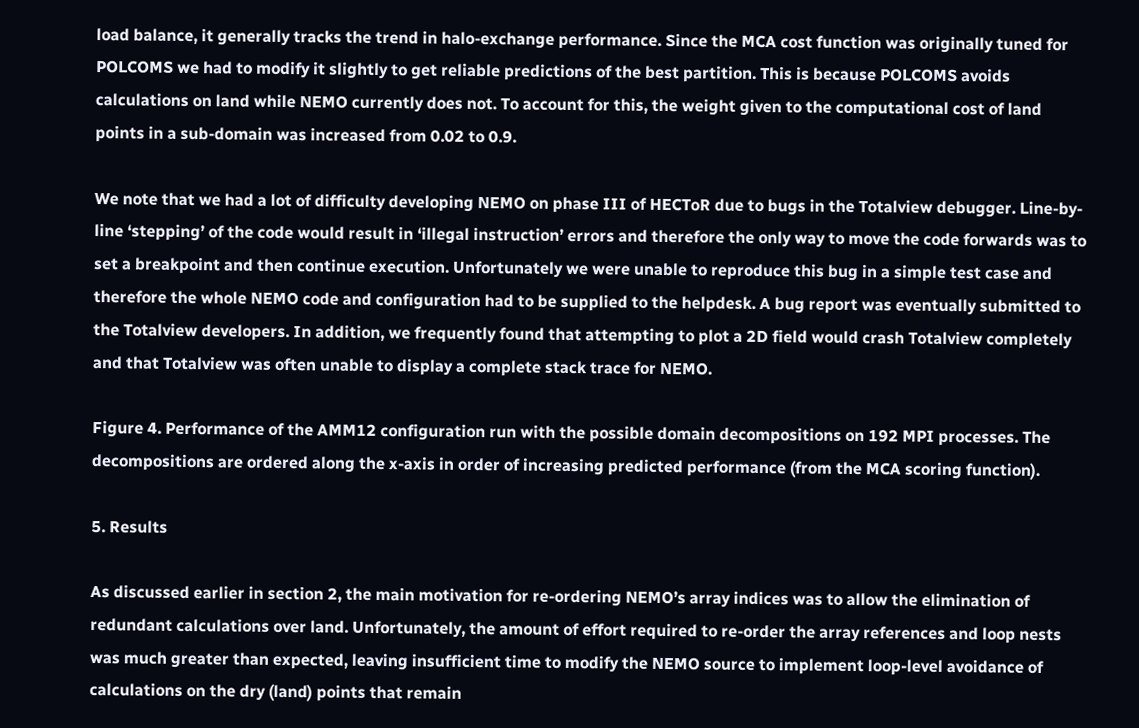load balance, it generally tracks the trend in halo-exchange performance. Since the MCA cost function was originally tuned for POLCOMS we had to modify it slightly to get reliable predictions of the best partition. This is because POLCOMS avoids calculations on land while NEMO currently does not. To account for this, the weight given to the computational cost of land points in a sub-domain was increased from 0.02 to 0.9.

We note that we had a lot of difficulty developing NEMO on phase III of HECToR due to bugs in the Totalview debugger. Line-by-line ‘stepping’ of the code would result in ‘illegal instruction’ errors and therefore the only way to move the code forwards was to set a breakpoint and then continue execution. Unfortunately we were unable to reproduce this bug in a simple test case and therefore the whole NEMO code and configuration had to be supplied to the helpdesk. A bug report was eventually submitted to the Totalview developers. In addition, we frequently found that attempting to plot a 2D field would crash Totalview completely and that Totalview was often unable to display a complete stack trace for NEMO.

Figure 4. Performance of the AMM12 configuration run with the possible domain decompositions on 192 MPI processes. The decompositions are ordered along the x-axis in order of increasing predicted performance (from the MCA scoring function).

5. Results

As discussed earlier in section 2, the main motivation for re-ordering NEMO’s array indices was to allow the elimination of redundant calculations over land. Unfortunately, the amount of effort required to re-order the array references and loop nests was much greater than expected, leaving insufficient time to modify the NEMO source to implement loop-level avoidance of calculations on the dry (land) points that remain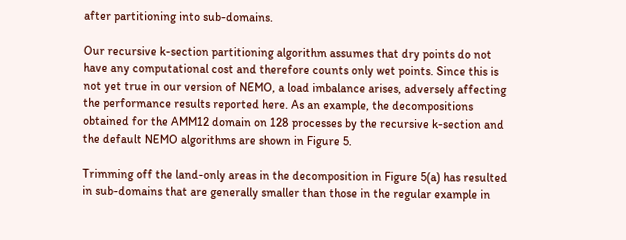after partitioning into sub-domains.

Our recursive k-section partitioning algorithm assumes that dry points do not have any computational cost and therefore counts only wet points. Since this is not yet true in our version of NEMO, a load imbalance arises, adversely affecting the performance results reported here. As an example, the decompositions obtained for the AMM12 domain on 128 processes by the recursive k-section and the default NEMO algorithms are shown in Figure 5.

Trimming off the land-only areas in the decomposition in Figure 5(a) has resulted in sub-domains that are generally smaller than those in the regular example in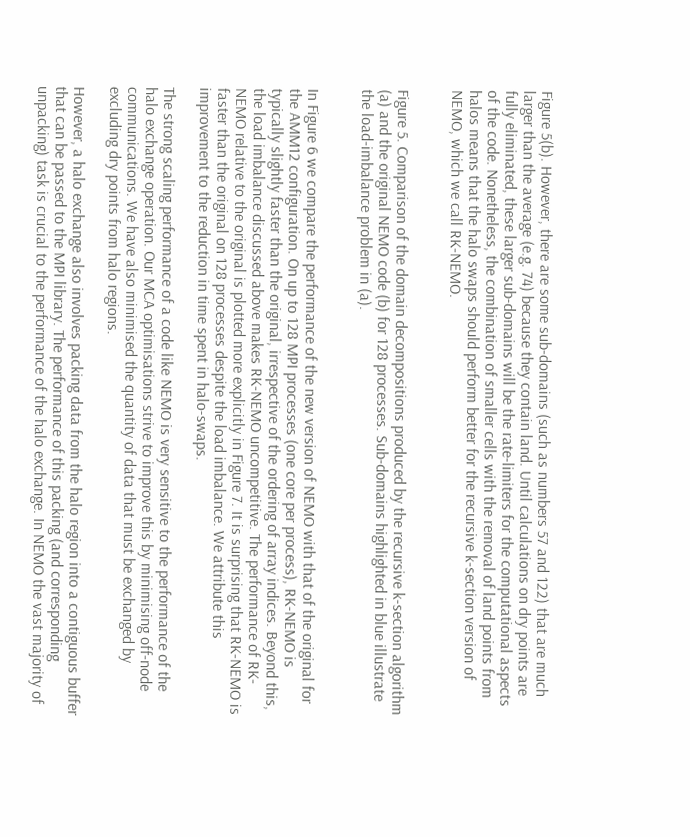Figure 5(b). However, there are some sub-domains (such as numbers 57 and 122) that are much larger than the average (e.g. 74) because they contain land. Until calculations on dry points are fully eliminated, these larger sub-domains will be the rate-limiters for the computational aspects of the code. Nonetheless, the combination of smaller cells with the removal of land points from halos means that the halo swaps should perform better for the recursive k-section version of NEMO, which we call RK-NEMO.


Figure 5. Comparison of the domain decompositions produced by the recursive k-section algorithm (a) and the original NEMO code (b) for 128 processes. Sub-domains highlighted in blue illustrate the load-imbalance problem in (a).


In Figure 6 we compare the performance of the new version of NEMO with that of the original for the AMM12 configuration. On up to 128 MPI processes (one core per process), RK-NEMO is typically slightly faster than the original, irrespective of the ordering of array indices. Beyond this, the load imbalance discussed above makes RK-NEMO uncompetitive. The performance of RK-NEMO relative to the original is plotted more explicitly in Figure 7. It is surprising that RK-NEMO is faster than the original on 128 processes despite the load imbalance. We attribute this improvement to the reduction in time spent in halo-swaps.

The strong scaling performance of a code like NEMO is very sensitive to the performance of the halo exchange operation. Our MCA optimisations strive to improve this by minimising off-node communications. We have also minimised the quantity of data that must be exchanged by excluding dry points from halo regions.

However, a halo exchange also involves packing data from the halo region into a contiguous buffer that can be passed to the MPI library. The performance of this packing (and corresponding unpacking) task is crucial to the performance of the halo exchange. In NEMO the vast majority of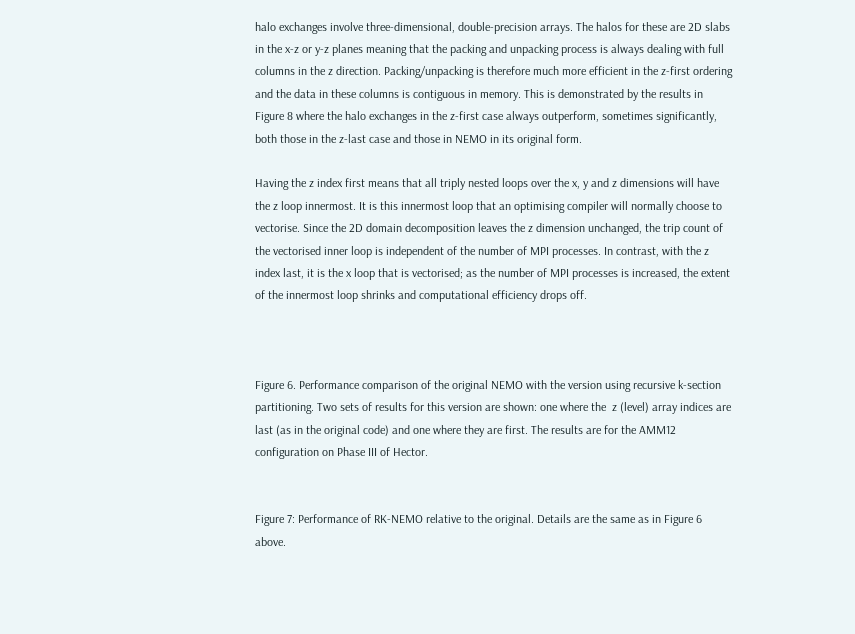halo exchanges involve three-dimensional, double-precision arrays. The halos for these are 2D slabs in the x-z or y-z planes meaning that the packing and unpacking process is always dealing with full columns in the z direction. Packing/unpacking is therefore much more efficient in the z-first ordering and the data in these columns is contiguous in memory. This is demonstrated by the results in Figure 8 where the halo exchanges in the z-first case always outperform, sometimes significantly, both those in the z-last case and those in NEMO in its original form.

Having the z index first means that all triply nested loops over the x, y and z dimensions will have the z loop innermost. It is this innermost loop that an optimising compiler will normally choose to vectorise. Since the 2D domain decomposition leaves the z dimension unchanged, the trip count of the vectorised inner loop is independent of the number of MPI processes. In contrast, with the z index last, it is the x loop that is vectorised; as the number of MPI processes is increased, the extent of the innermost loop shrinks and computational efficiency drops off.



Figure 6. Performance comparison of the original NEMO with the version using recursive k-section partitioning. Two sets of results for this version are shown: one where the  z (level) array indices are last (as in the original code) and one where they are first. The results are for the AMM12 configuration on Phase III of Hector.


Figure 7: Performance of RK-NEMO relative to the original. Details are the same as in Figure 6 above.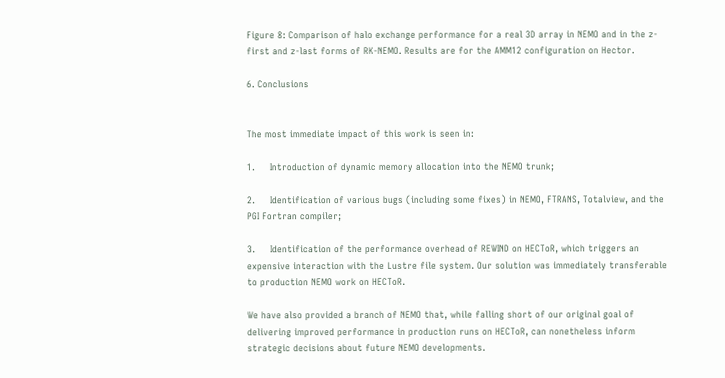Figure 8: Comparison of halo exchange performance for a real 3D array in NEMO and in the z-first and z-last forms of RK-NEMO. Results are for the AMM12 configuration on Hector.

6. Conclusions


The most immediate impact of this work is seen in:

1.     Introduction of dynamic memory allocation into the NEMO trunk;

2.     Identification of various bugs (including some fixes) in NEMO, FTRANS, Totalview, and the PGI Fortran compiler;

3.     Identification of the performance overhead of REWIND on HECToR, which triggers an expensive interaction with the Lustre file system. Our solution was immediately transferable to production NEMO work on HECToR.

We have also provided a branch of NEMO that, while falling short of our original goal of delivering improved performance in production runs on HECToR, can nonetheless inform strategic decisions about future NEMO developments.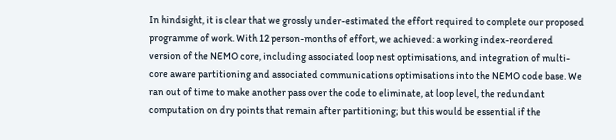In hindsight, it is clear that we grossly under-estimated the effort required to complete our proposed programme of work. With 12 person-months of effort, we achieved: a working index-reordered version of the NEMO core, including associated loop nest optimisations, and integration of multi-core aware partitioning and associated communications optimisations into the NEMO code base. We ran out of time to make another pass over the code to eliminate, at loop level, the redundant computation on dry points that remain after partitioning; but this would be essential if the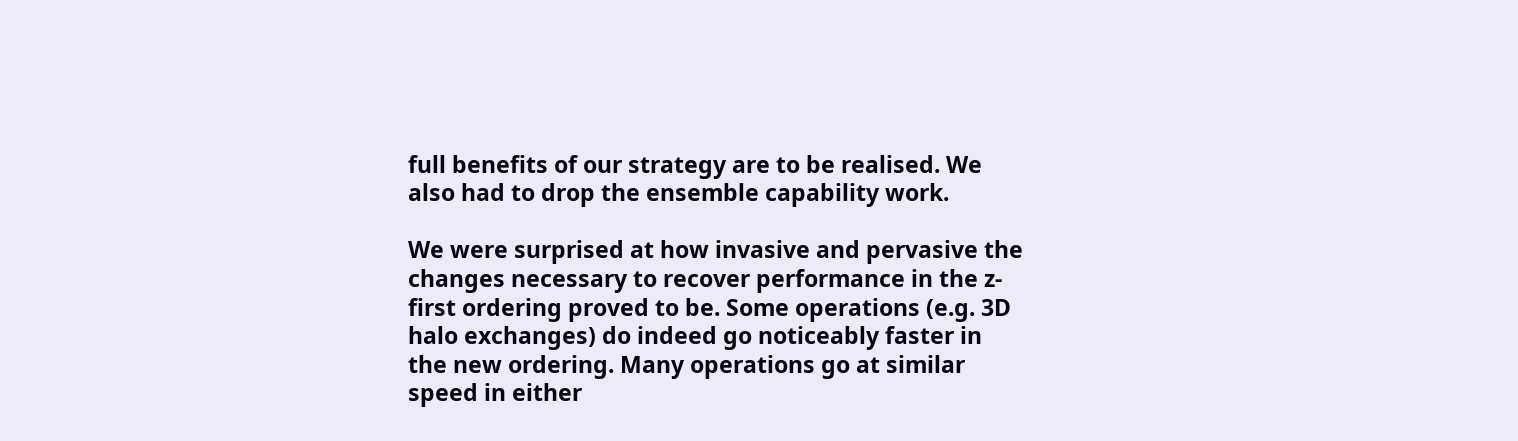full benefits of our strategy are to be realised. We also had to drop the ensemble capability work.

We were surprised at how invasive and pervasive the changes necessary to recover performance in the z-first ordering proved to be. Some operations (e.g. 3D halo exchanges) do indeed go noticeably faster in the new ordering. Many operations go at similar speed in either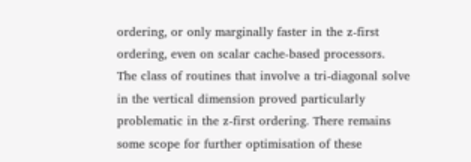ordering, or only marginally faster in the z-first ordering, even on scalar cache-based processors.  The class of routines that involve a tri-diagonal solve in the vertical dimension proved particularly problematic in the z-first ordering. There remains some scope for further optimisation of these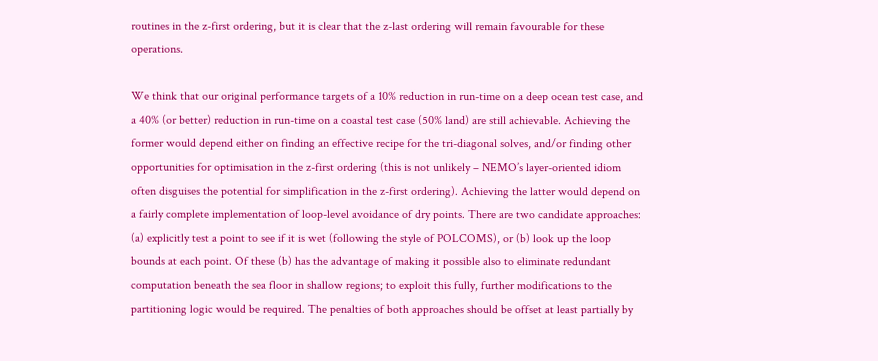routines in the z-first ordering, but it is clear that the z-last ordering will remain favourable for these operations.

We think that our original performance targets of a 10% reduction in run-time on a deep ocean test case, and a 40% (or better) reduction in run-time on a coastal test case (50% land) are still achievable. Achieving the former would depend either on finding an effective recipe for the tri-diagonal solves, and/or finding other opportunities for optimisation in the z-first ordering (this is not unlikely – NEMO’s layer-oriented idiom often disguises the potential for simplification in the z-first ordering). Achieving the latter would depend on a fairly complete implementation of loop-level avoidance of dry points. There are two candidate approaches: (a) explicitly test a point to see if it is wet (following the style of POLCOMS), or (b) look up the loop bounds at each point. Of these (b) has the advantage of making it possible also to eliminate redundant computation beneath the sea floor in shallow regions; to exploit this fully, further modifications to the partitioning logic would be required. The penalties of both approaches should be offset at least partially by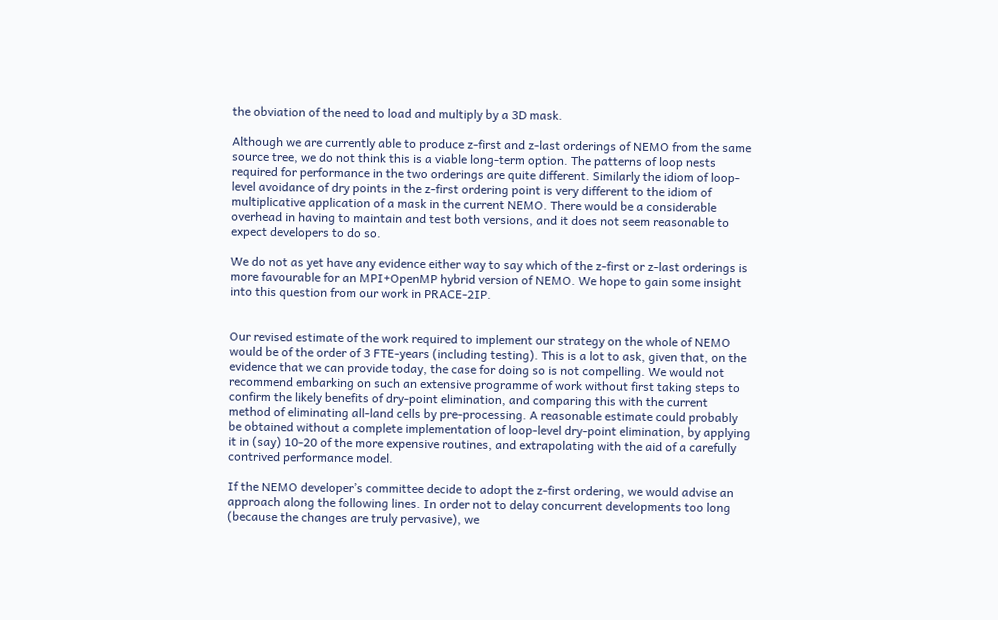the obviation of the need to load and multiply by a 3D mask.

Although we are currently able to produce z-first and z-last orderings of NEMO from the same source tree, we do not think this is a viable long-term option. The patterns of loop nests required for performance in the two orderings are quite different. Similarly the idiom of loop-level avoidance of dry points in the z-first ordering point is very different to the idiom of multiplicative application of a mask in the current NEMO. There would be a considerable overhead in having to maintain and test both versions, and it does not seem reasonable to expect developers to do so.

We do not as yet have any evidence either way to say which of the z-first or z-last orderings is more favourable for an MPI+OpenMP hybrid version of NEMO. We hope to gain some insight into this question from our work in PRACE-2IP.


Our revised estimate of the work required to implement our strategy on the whole of NEMO would be of the order of 3 FTE-years (including testing). This is a lot to ask, given that, on the evidence that we can provide today, the case for doing so is not compelling. We would not recommend embarking on such an extensive programme of work without first taking steps to confirm the likely benefits of dry-point elimination, and comparing this with the current method of eliminating all-land cells by pre-processing. A reasonable estimate could probably be obtained without a complete implementation of loop-level dry-point elimination, by applying it in (say) 10-20 of the more expensive routines, and extrapolating with the aid of a carefully contrived performance model.

If the NEMO developer’s committee decide to adopt the z-first ordering, we would advise an approach along the following lines. In order not to delay concurrent developments too long (because the changes are truly pervasive), we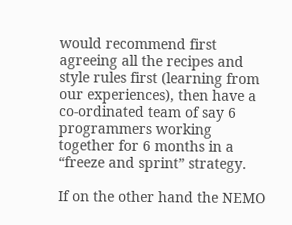would recommend first agreeing all the recipes and style rules first (learning from our experiences), then have a co-ordinated team of say 6 programmers working together for 6 months in a “freeze and sprint” strategy.

If on the other hand the NEMO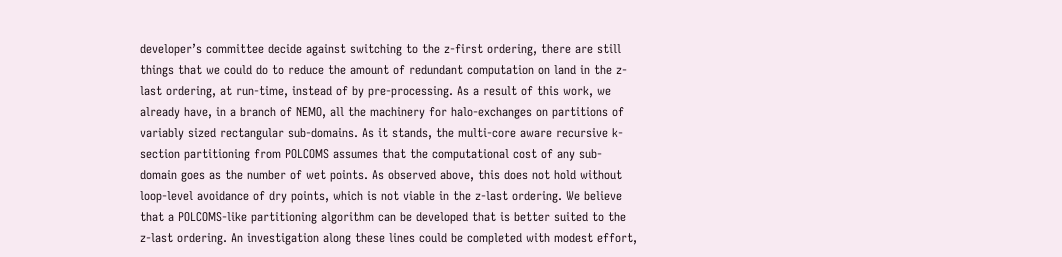developer’s committee decide against switching to the z-first ordering, there are still things that we could do to reduce the amount of redundant computation on land in the z-last ordering, at run-time, instead of by pre-processing. As a result of this work, we already have, in a branch of NEMO, all the machinery for halo-exchanges on partitions of variably sized rectangular sub-domains. As it stands, the multi-core aware recursive k-section partitioning from POLCOMS assumes that the computational cost of any sub-domain goes as the number of wet points. As observed above, this does not hold without loop-level avoidance of dry points, which is not viable in the z-last ordering. We believe that a POLCOMS-like partitioning algorithm can be developed that is better suited to the z-last ordering. An investigation along these lines could be completed with modest effort,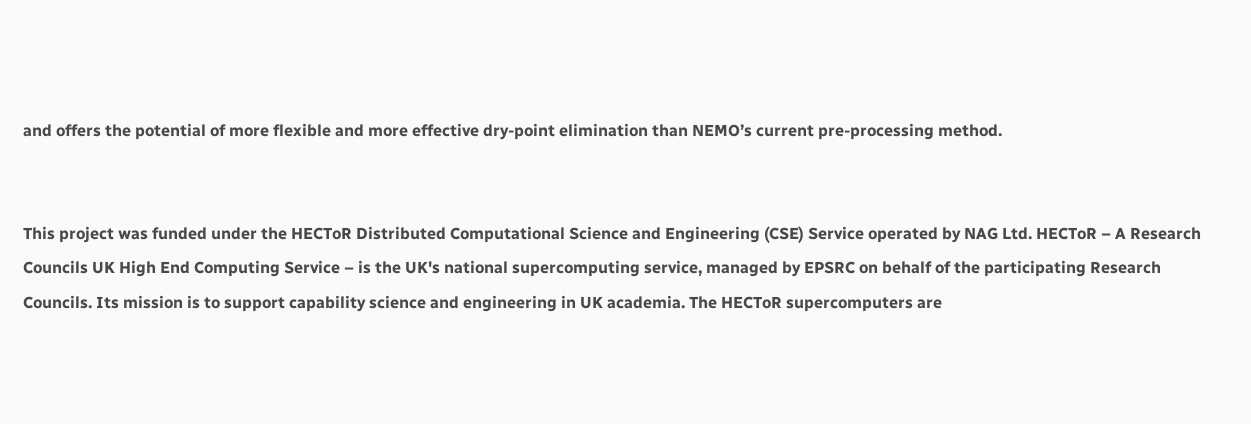and offers the potential of more flexible and more effective dry-point elimination than NEMO’s current pre-processing method.


This project was funded under the HECToR Distributed Computational Science and Engineering (CSE) Service operated by NAG Ltd. HECToR – A Research Councils UK High End Computing Service – is the UK's national supercomputing service, managed by EPSRC on behalf of the participating Research Councils. Its mission is to support capability science and engineering in UK academia. The HECToR supercomputers are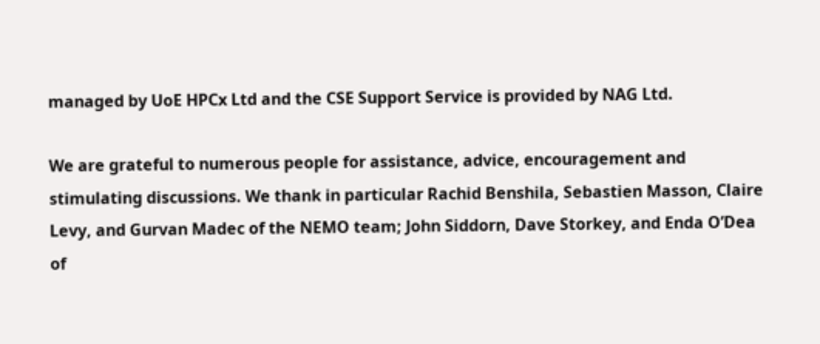managed by UoE HPCx Ltd and the CSE Support Service is provided by NAG Ltd.

We are grateful to numerous people for assistance, advice, encouragement and stimulating discussions. We thank in particular Rachid Benshila, Sebastien Masson, Claire Levy, and Gurvan Madec of the NEMO team; John Siddorn, Dave Storkey, and Enda O’Dea of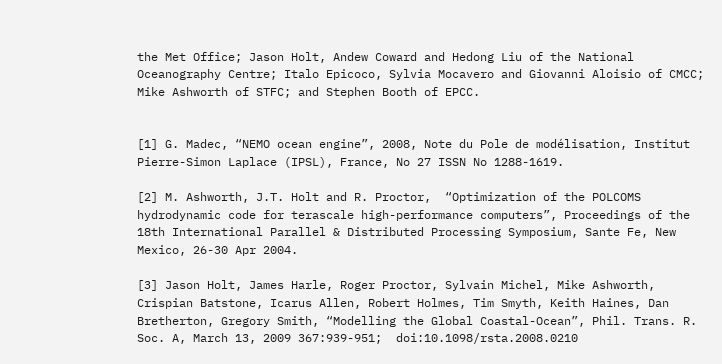the Met Office; Jason Holt, Andew Coward and Hedong Liu of the National Oceanography Centre; Italo Epicoco, Sylvia Mocavero and Giovanni Aloisio of CMCC; Mike Ashworth of STFC; and Stephen Booth of EPCC.


[1] G. Madec, “NEMO ocean engine”, 2008, Note du Pole de modélisation, Institut Pierre-Simon Laplace (IPSL), France, No 27 ISSN No 1288-1619.

[2] M. Ashworth, J.T. Holt and R. Proctor,  “Optimization of the POLCOMS hydrodynamic code for terascale high-performance computers”, Proceedings of the 18th International Parallel & Distributed Processing Symposium, Sante Fe, New Mexico, 26-30 Apr 2004.

[3] Jason Holt, James Harle, Roger Proctor, Sylvain Michel, Mike Ashworth, Crispian Batstone, Icarus Allen, Robert Holmes, Tim Smyth, Keith Haines, Dan Bretherton, Gregory Smith, “Modelling the Global Coastal-Ocean”, Phil. Trans. R. Soc. A, March 13, 2009 367:939-951;  doi:10.1098/rsta.2008.0210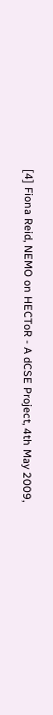[4] Fiona Reid, NEMO on HECToR - A dCSE Project, 4th May 2009,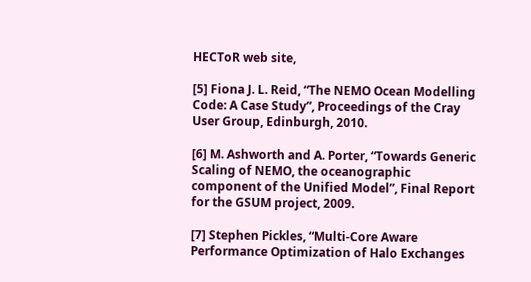HECToR web site,

[5] Fiona J. L. Reid, “The NEMO Ocean Modelling Code: A Case Study”, Proceedings of the Cray User Group, Edinburgh, 2010.

[6] M. Ashworth and A. Porter, “Towards Generic Scaling of NEMO, the oceanographic component of the Unified Model”, Final Report for the GSUM project, 2009.

[7] Stephen Pickles, “Multi-Core Aware Performance Optimization of Halo Exchanges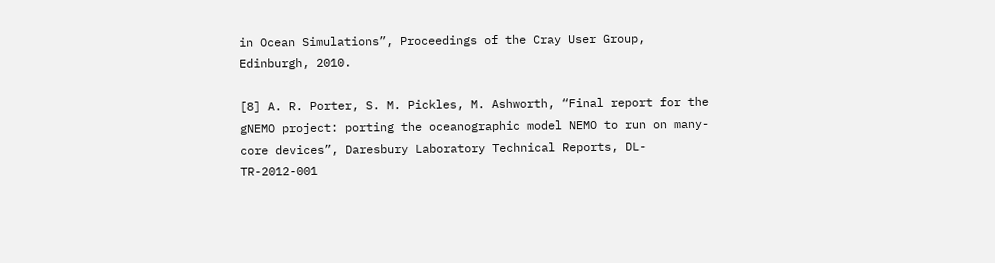in Ocean Simulations”, Proceedings of the Cray User Group, Edinburgh, 2010.

[8] A. R. Porter, S. M. Pickles, M. Ashworth, “Final report for the gNEMO project: porting the oceanographic model NEMO to run on many-core devices”, Daresbury Laboratory Technical Reports, DL-TR-2012-001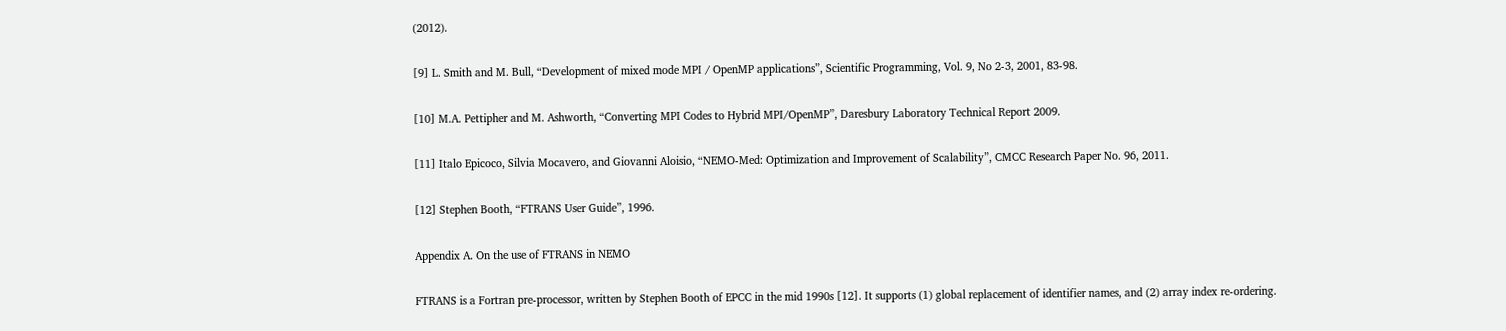(2012).

[9] L. Smith and M. Bull, “Development of mixed mode MPI / OpenMP applications”, Scientific Programming, Vol. 9, No 2-3, 2001, 83-98.

[10] M.A. Pettipher and M. Ashworth, “Converting MPI Codes to Hybrid MPI/OpenMP”, Daresbury Laboratory Technical Report 2009.

[11] Italo Epicoco, Silvia Mocavero, and Giovanni Aloisio, “NEMO-Med: Optimization and Improvement of Scalability”, CMCC Research Paper No. 96, 2011.

[12] Stephen Booth, “FTRANS User Guide”, 1996.

Appendix A. On the use of FTRANS in NEMO

FTRANS is a Fortran pre-processor, written by Stephen Booth of EPCC in the mid 1990s [12]. It supports (1) global replacement of identifier names, and (2) array index re-ordering.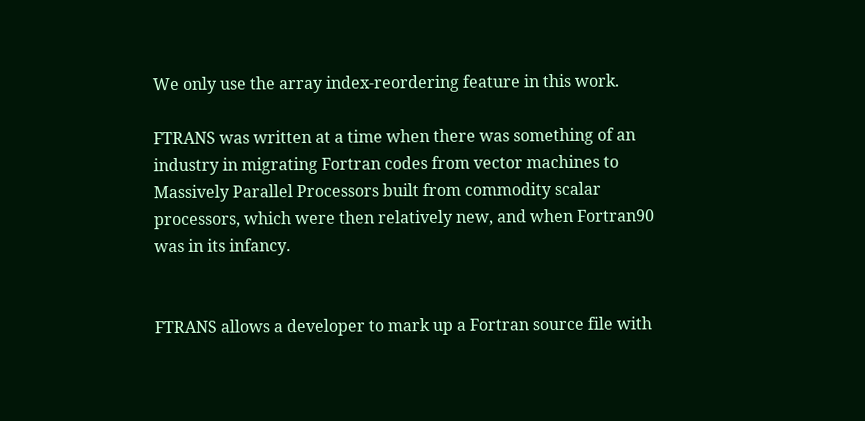We only use the array index-reordering feature in this work.

FTRANS was written at a time when there was something of an industry in migrating Fortran codes from vector machines to Massively Parallel Processors built from commodity scalar processors, which were then relatively new, and when Fortran90 was in its infancy.


FTRANS allows a developer to mark up a Fortran source file with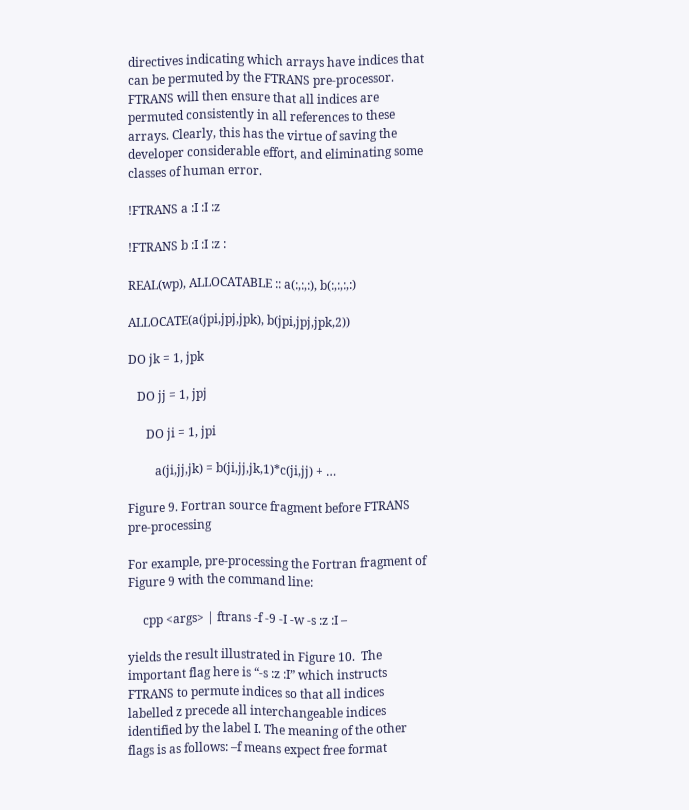directives indicating which arrays have indices that can be permuted by the FTRANS pre-processor. FTRANS will then ensure that all indices are permuted consistently in all references to these arrays. Clearly, this has the virtue of saving the developer considerable effort, and eliminating some classes of human error.

!FTRANS a :I :I :z

!FTRANS b :I :I :z :

REAL(wp), ALLOCATABLE :: a(:,:,:), b(:,:,:,:)

ALLOCATE(a(jpi,jpj,jpk), b(jpi,jpj,jpk,2))

DO jk = 1, jpk

   DO jj = 1, jpj

      DO ji = 1, jpi

         a(ji,jj,jk) = b(ji,jj,jk,1)*c(ji,jj) + …

Figure 9. Fortran source fragment before FTRANS pre-processing

For example, pre-processing the Fortran fragment of Figure 9 with the command line:

     cpp <args> | ftrans -f -9 -I -w -s :z :I –

yields the result illustrated in Figure 10.  The important flag here is “-s :z :I” which instructs FTRANS to permute indices so that all indices labelled z precede all interchangeable indices identified by the label I. The meaning of the other flags is as follows: –f means expect free format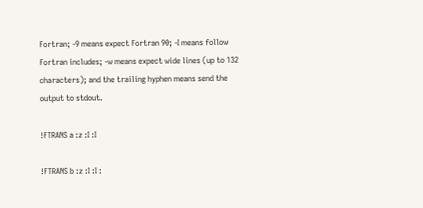Fortran; -9 means expect Fortran 90; -I means follow Fortran includes; -w means expect wide lines (up to 132 characters); and the trailing hyphen means send the output to stdout.

!FTRANS a :z :I :I

!FTRANS b :z :I :I :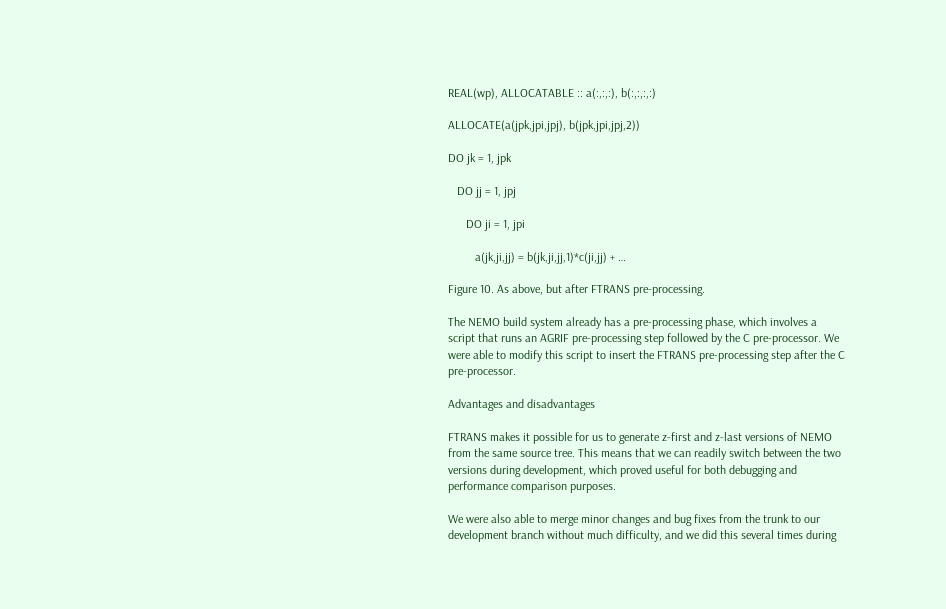REAL(wp), ALLOCATABLE :: a(:,:,:), b(:,:,:,:)

ALLOCATE(a(jpk,jpi,jpj), b(jpk,jpi,jpj,2))

DO jk = 1, jpk

   DO jj = 1, jpj

      DO ji = 1, jpi

         a(jk,ji,jj) = b(jk,ji,jj,1)*c(ji,jj) + …

Figure 10. As above, but after FTRANS pre-processing.

The NEMO build system already has a pre-processing phase, which involves a script that runs an AGRIF pre-processing step followed by the C pre-processor. We were able to modify this script to insert the FTRANS pre-processing step after the C pre-processor.

Advantages and disadvantages

FTRANS makes it possible for us to generate z-first and z-last versions of NEMO from the same source tree. This means that we can readily switch between the two versions during development, which proved useful for both debugging and performance comparison purposes.

We were also able to merge minor changes and bug fixes from the trunk to our development branch without much difficulty, and we did this several times during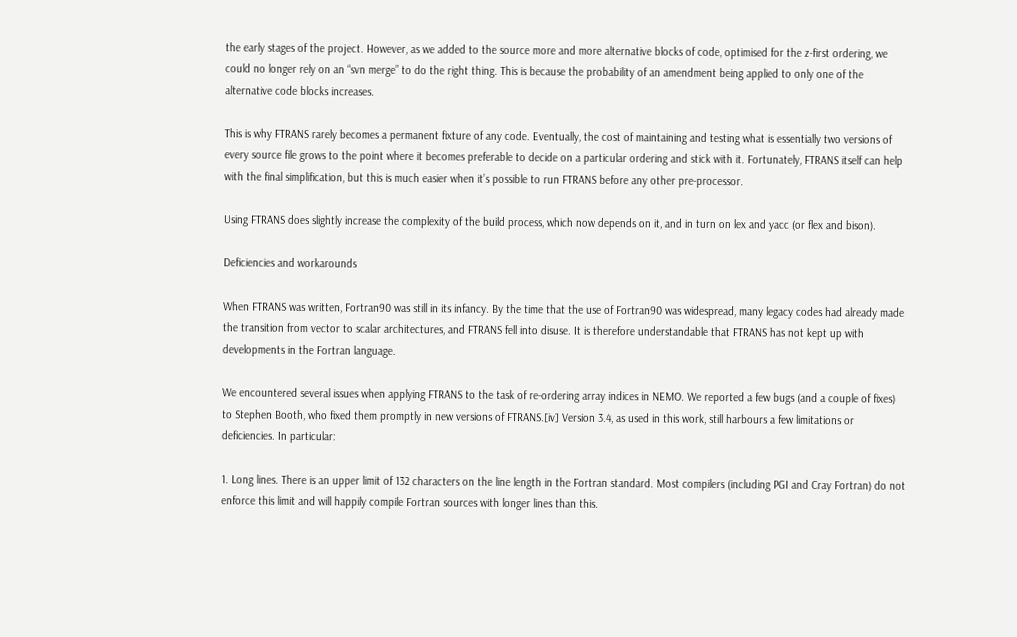the early stages of the project. However, as we added to the source more and more alternative blocks of code, optimised for the z-first ordering, we could no longer rely on an “svn merge” to do the right thing. This is because the probability of an amendment being applied to only one of the alternative code blocks increases.

This is why FTRANS rarely becomes a permanent fixture of any code. Eventually, the cost of maintaining and testing what is essentially two versions of every source file grows to the point where it becomes preferable to decide on a particular ordering and stick with it. Fortunately, FTRANS itself can help with the final simplification, but this is much easier when it’s possible to run FTRANS before any other pre-processor.

Using FTRANS does slightly increase the complexity of the build process, which now depends on it, and in turn on lex and yacc (or flex and bison).

Deficiencies and workarounds

When FTRANS was written, Fortran90 was still in its infancy. By the time that the use of Fortran90 was widespread, many legacy codes had already made the transition from vector to scalar architectures, and FTRANS fell into disuse. It is therefore understandable that FTRANS has not kept up with developments in the Fortran language.

We encountered several issues when applying FTRANS to the task of re-ordering array indices in NEMO. We reported a few bugs (and a couple of fixes) to Stephen Booth, who fixed them promptly in new versions of FTRANS.[iv] Version 3.4, as used in this work, still harbours a few limitations or deficiencies. In particular:

1. Long lines. There is an upper limit of 132 characters on the line length in the Fortran standard. Most compilers (including PGI and Cray Fortran) do not enforce this limit and will happily compile Fortran sources with longer lines than this.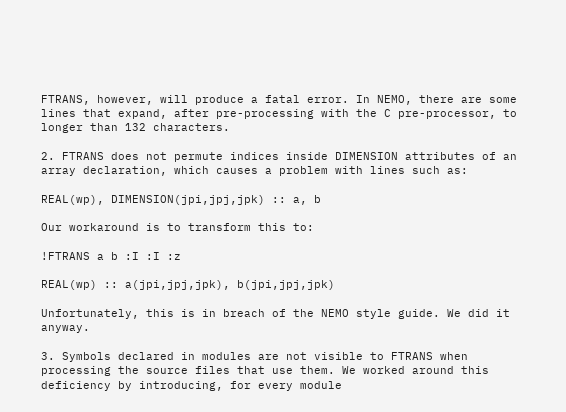FTRANS, however, will produce a fatal error. In NEMO, there are some lines that expand, after pre-processing with the C pre-processor, to longer than 132 characters.

2. FTRANS does not permute indices inside DIMENSION attributes of an array declaration, which causes a problem with lines such as:

REAL(wp), DIMENSION(jpi,jpj,jpk) :: a, b

Our workaround is to transform this to:

!FTRANS a b :I :I :z

REAL(wp) :: a(jpi,jpj,jpk), b(jpi,jpj,jpk)

Unfortunately, this is in breach of the NEMO style guide. We did it anyway.

3. Symbols declared in modules are not visible to FTRANS when processing the source files that use them. We worked around this deficiency by introducing, for every module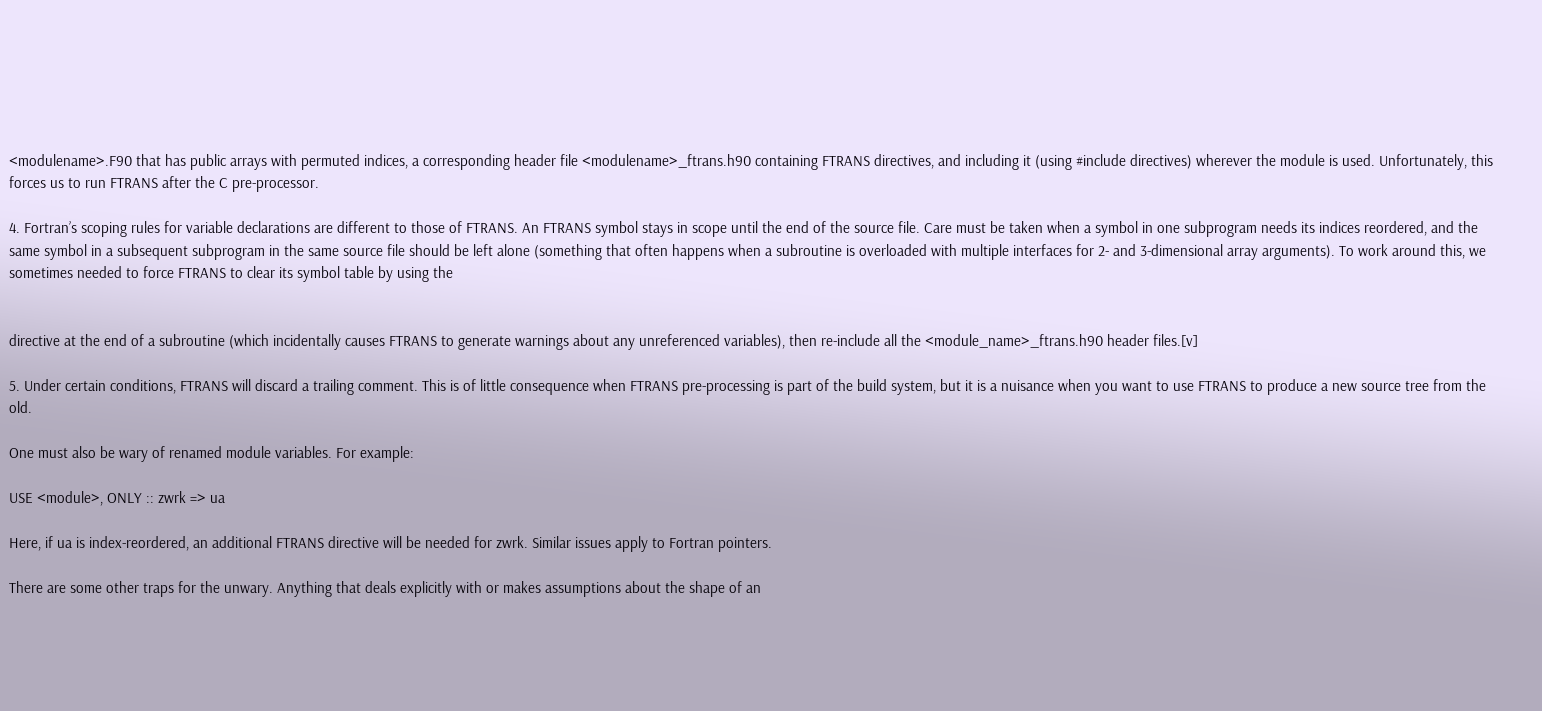<modulename>.F90 that has public arrays with permuted indices, a corresponding header file <modulename>_ftrans.h90 containing FTRANS directives, and including it (using #include directives) wherever the module is used. Unfortunately, this forces us to run FTRANS after the C pre-processor.

4. Fortran’s scoping rules for variable declarations are different to those of FTRANS. An FTRANS symbol stays in scope until the end of the source file. Care must be taken when a symbol in one subprogram needs its indices reordered, and the same symbol in a subsequent subprogram in the same source file should be left alone (something that often happens when a subroutine is overloaded with multiple interfaces for 2- and 3-dimensional array arguments). To work around this, we sometimes needed to force FTRANS to clear its symbol table by using the


directive at the end of a subroutine (which incidentally causes FTRANS to generate warnings about any unreferenced variables), then re-include all the <module_name>_ftrans.h90 header files.[v]

5. Under certain conditions, FTRANS will discard a trailing comment. This is of little consequence when FTRANS pre-processing is part of the build system, but it is a nuisance when you want to use FTRANS to produce a new source tree from the old.

One must also be wary of renamed module variables. For example:

USE <module>, ONLY :: zwrk => ua

Here, if ua is index-reordered, an additional FTRANS directive will be needed for zwrk. Similar issues apply to Fortran pointers.

There are some other traps for the unwary. Anything that deals explicitly with or makes assumptions about the shape of an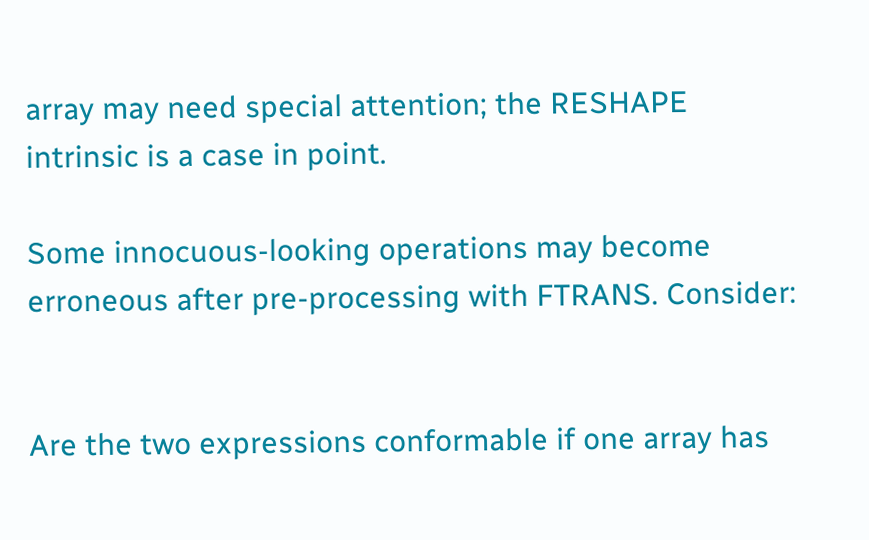array may need special attention; the RESHAPE intrinsic is a case in point.

Some innocuous-looking operations may become erroneous after pre-processing with FTRANS. Consider:


Are the two expressions conformable if one array has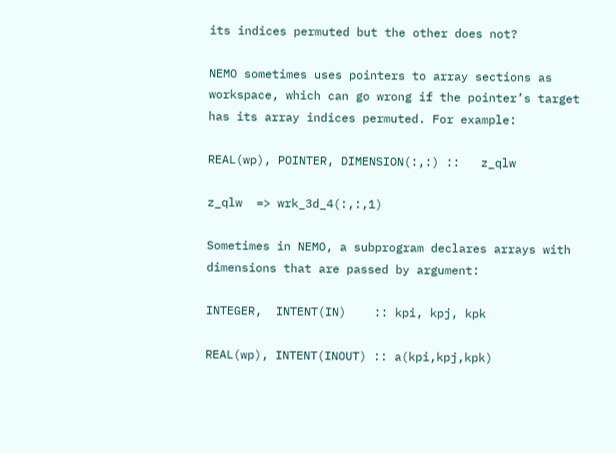its indices permuted but the other does not?

NEMO sometimes uses pointers to array sections as workspace, which can go wrong if the pointer’s target has its array indices permuted. For example:

REAL(wp), POINTER, DIMENSION(:,:) ::   z_qlw

z_qlw  => wrk_3d_4(:,:,1)

Sometimes in NEMO, a subprogram declares arrays with dimensions that are passed by argument:

INTEGER,  INTENT(IN)    :: kpi, kpj, kpk

REAL(wp), INTENT(INOUT) :: a(kpi,kpj,kpk)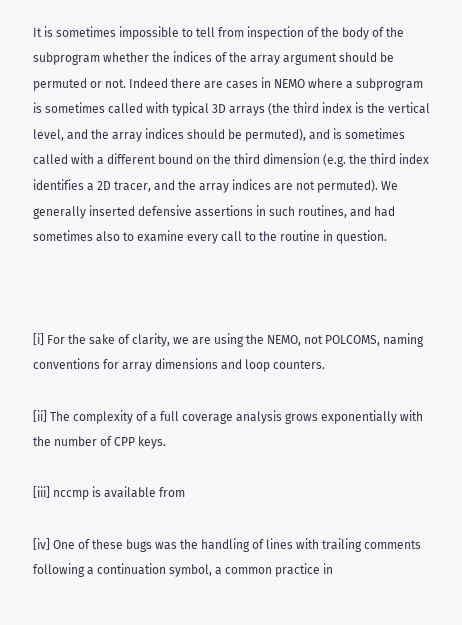It is sometimes impossible to tell from inspection of the body of the subprogram whether the indices of the array argument should be permuted or not. Indeed there are cases in NEMO where a subprogram is sometimes called with typical 3D arrays (the third index is the vertical level, and the array indices should be permuted), and is sometimes called with a different bound on the third dimension (e.g. the third index identifies a 2D tracer, and the array indices are not permuted). We generally inserted defensive assertions in such routines, and had sometimes also to examine every call to the routine in question.



[i] For the sake of clarity, we are using the NEMO, not POLCOMS, naming conventions for array dimensions and loop counters.

[ii] The complexity of a full coverage analysis grows exponentially with the number of CPP keys.

[iii] nccmp is available from

[iv] One of these bugs was the handling of lines with trailing comments following a continuation symbol, a common practice in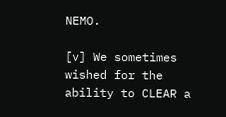NEMO.

[v] We sometimes wished for the ability to CLEAR a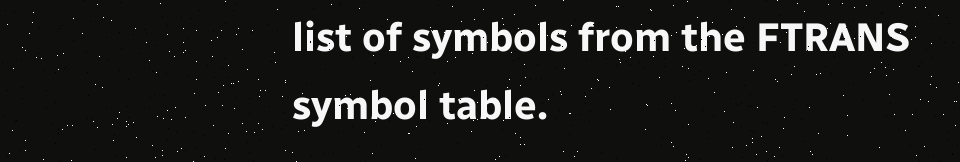list of symbols from the FTRANS symbol table.